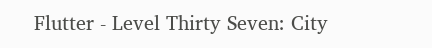Flutter - Level Thirty Seven: City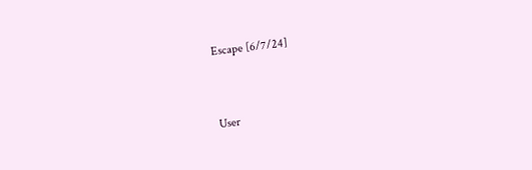Escape [6/7/24]


User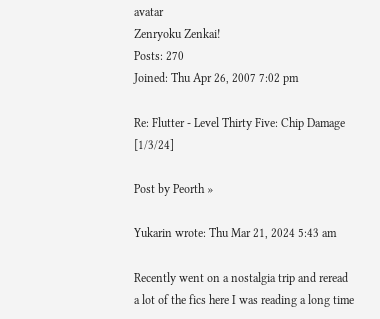avatar
Zenryoku Zenkai!
Posts: 270
Joined: Thu Apr 26, 2007 7:02 pm

Re: Flutter - Level Thirty Five: Chip Damage [1/3/24]

Post by Peorth »

Yukarin wrote: Thu Mar 21, 2024 5:43 am

Recently went on a nostalgia trip and reread a lot of the fics here I was reading a long time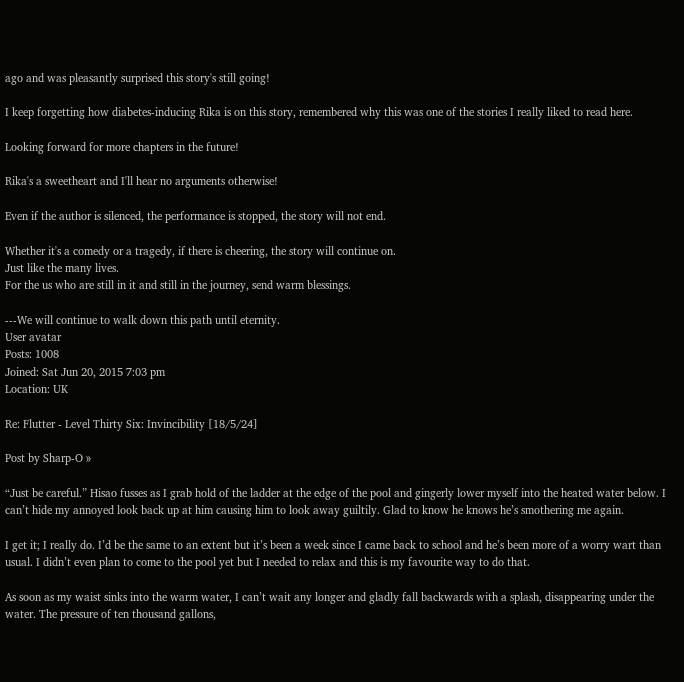ago and was pleasantly surprised this story's still going!

I keep forgetting how diabetes-inducing Rika is on this story, remembered why this was one of the stories I really liked to read here.

Looking forward for more chapters in the future!

Rika's a sweetheart and I'll hear no arguments otherwise!

Even if the author is silenced, the performance is stopped, the story will not end.

Whether it's a comedy or a tragedy, if there is cheering, the story will continue on.
Just like the many lives.
For the us who are still in it and still in the journey, send warm blessings.

---We will continue to walk down this path until eternity.
User avatar
Posts: 1008
Joined: Sat Jun 20, 2015 7:03 pm
Location: UK

Re: Flutter - Level Thirty Six: Invincibility [18/5/24]

Post by Sharp-O »

“Just be careful.” Hisao fusses as I grab hold of the ladder at the edge of the pool and gingerly lower myself into the heated water below. I can’t hide my annoyed look back up at him causing him to look away guiltily. Glad to know he knows he’s smothering me again.

I get it; I really do. I’d be the same to an extent but it’s been a week since I came back to school and he’s been more of a worry wart than usual. I didn’t even plan to come to the pool yet but I needed to relax and this is my favourite way to do that.

As soon as my waist sinks into the warm water, I can’t wait any longer and gladly fall backwards with a splash, disappearing under the water. The pressure of ten thousand gallons,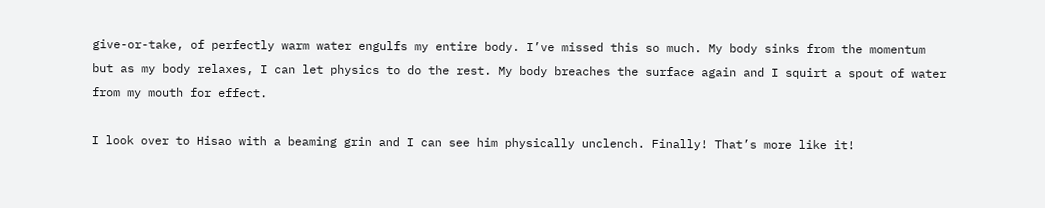give-or-take, of perfectly warm water engulfs my entire body. I’ve missed this so much. My body sinks from the momentum but as my body relaxes, I can let physics to do the rest. My body breaches the surface again and I squirt a spout of water from my mouth for effect.

I look over to Hisao with a beaming grin and I can see him physically unclench. Finally! That’s more like it!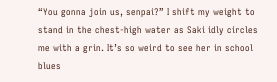“You gonna join us, senpai?” I shift my weight to stand in the chest-high water as Saki idly circles me with a grin. It’s so weird to see her in school blues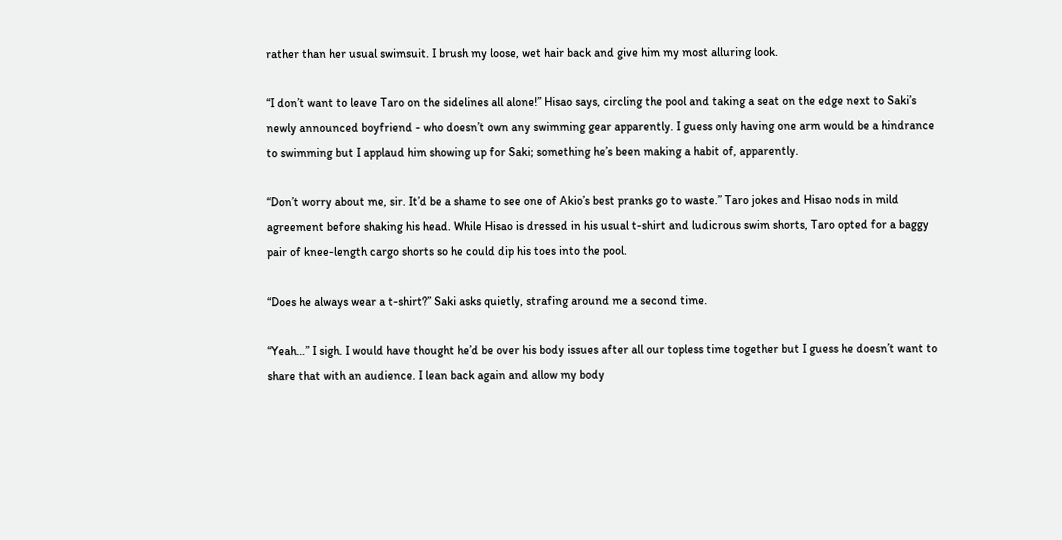rather than her usual swimsuit. I brush my loose, wet hair back and give him my most alluring look.

“I don’t want to leave Taro on the sidelines all alone!” Hisao says, circling the pool and taking a seat on the edge next to Saki’s newly announced boyfriend - who doesn’t own any swimming gear apparently. I guess only having one arm would be a hindrance to swimming but I applaud him showing up for Saki; something he’s been making a habit of, apparently.

“Don’t worry about me, sir. It’d be a shame to see one of Akio’s best pranks go to waste.” Taro jokes and Hisao nods in mild agreement before shaking his head. While Hisao is dressed in his usual t-shirt and ludicrous swim shorts, Taro opted for a baggy pair of knee-length cargo shorts so he could dip his toes into the pool.

“Does he always wear a t-shirt?” Saki asks quietly, strafing around me a second time.

“Yeah…” I sigh. I would have thought he’d be over his body issues after all our topless time together but I guess he doesn’t want to share that with an audience. I lean back again and allow my body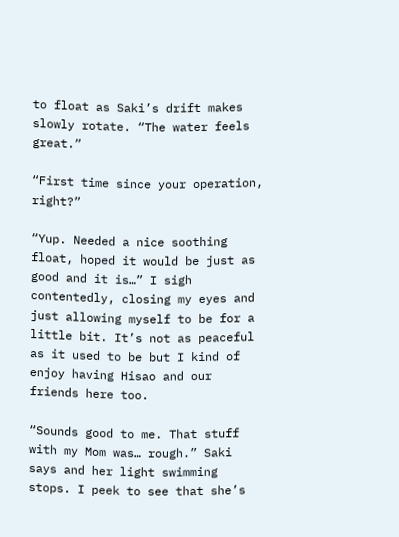to float as Saki’s drift makes slowly rotate. “The water feels great.”

“First time since your operation, right?”

“Yup. Needed a nice soothing float, hoped it would be just as good and it is…” I sigh contentedly, closing my eyes and just allowing myself to be for a little bit. It’s not as peaceful as it used to be but I kind of enjoy having Hisao and our friends here too.

“Sounds good to me. That stuff with my Mom was… rough.” Saki says and her light swimming stops. I peek to see that she’s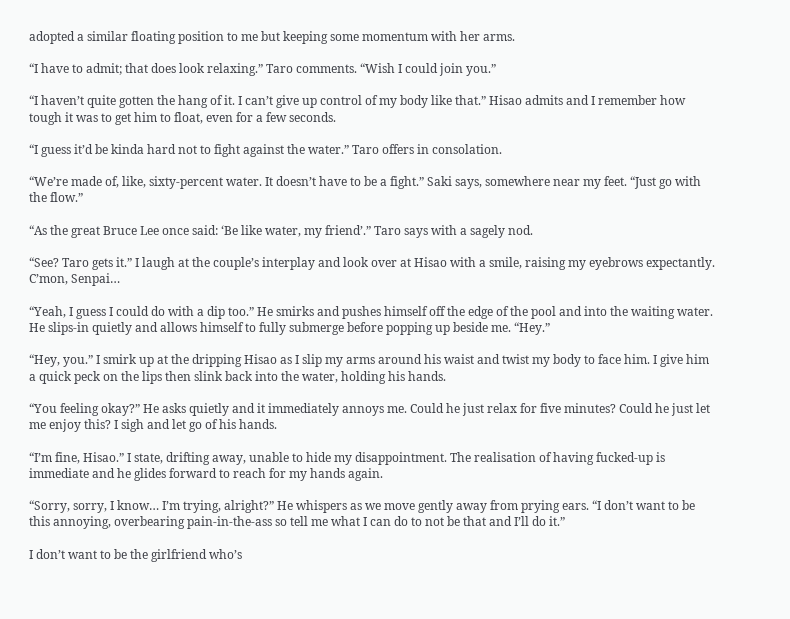adopted a similar floating position to me but keeping some momentum with her arms.

“I have to admit; that does look relaxing.” Taro comments. “Wish I could join you.”

“I haven’t quite gotten the hang of it. I can’t give up control of my body like that.” Hisao admits and I remember how tough it was to get him to float, even for a few seconds.

“I guess it’d be kinda hard not to fight against the water.” Taro offers in consolation.

“We’re made of, like, sixty-percent water. It doesn’t have to be a fight.” Saki says, somewhere near my feet. “Just go with the flow.”

“As the great Bruce Lee once said: ‘Be like water, my friend’.” Taro says with a sagely nod.

“See? Taro gets it.” I laugh at the couple’s interplay and look over at Hisao with a smile, raising my eyebrows expectantly. C’mon, Senpai…

“Yeah, I guess I could do with a dip too.” He smirks and pushes himself off the edge of the pool and into the waiting water. He slips-in quietly and allows himself to fully submerge before popping up beside me. “Hey.”

“Hey, you.” I smirk up at the dripping Hisao as I slip my arms around his waist and twist my body to face him. I give him a quick peck on the lips then slink back into the water, holding his hands.

“You feeling okay?” He asks quietly and it immediately annoys me. Could he just relax for five minutes? Could he just let me enjoy this? I sigh and let go of his hands.

“I’m fine, Hisao.” I state, drifting away, unable to hide my disappointment. The realisation of having fucked-up is immediate and he glides forward to reach for my hands again.

“Sorry, sorry, I know… I’m trying, alright?” He whispers as we move gently away from prying ears. “I don’t want to be this annoying, overbearing pain-in-the-ass so tell me what I can do to not be that and I’ll do it.”

I don’t want to be the girlfriend who’s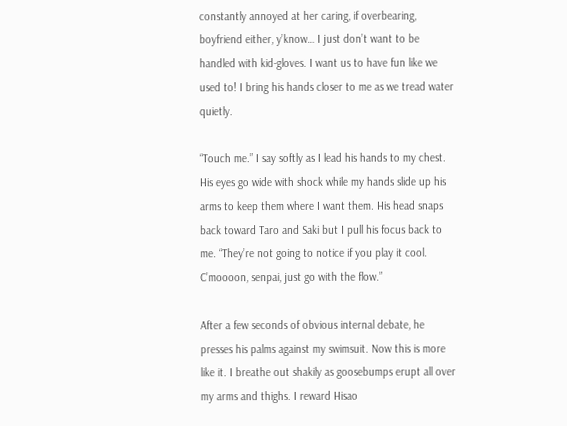constantly annoyed at her caring, if overbearing, boyfriend either, y’know… I just don’t want to be handled with kid-gloves. I want us to have fun like we used to! I bring his hands closer to me as we tread water quietly.

“Touch me.” I say softly as I lead his hands to my chest. His eyes go wide with shock while my hands slide up his arms to keep them where I want them. His head snaps back toward Taro and Saki but I pull his focus back to me. “They’re not going to notice if you play it cool. C’moooon, senpai, just go with the flow.”

After a few seconds of obvious internal debate, he presses his palms against my swimsuit. Now this is more like it. I breathe out shakily as goosebumps erupt all over my arms and thighs. I reward Hisao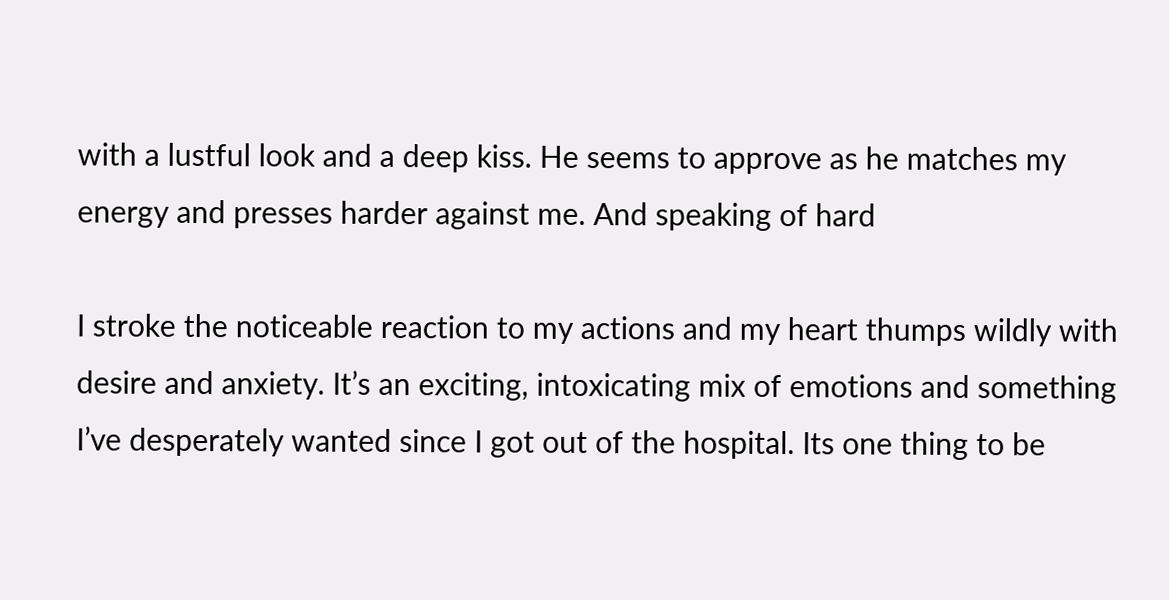with a lustful look and a deep kiss. He seems to approve as he matches my energy and presses harder against me. And speaking of hard

I stroke the noticeable reaction to my actions and my heart thumps wildly with desire and anxiety. It’s an exciting, intoxicating mix of emotions and something I’ve desperately wanted since I got out of the hospital. Its one thing to be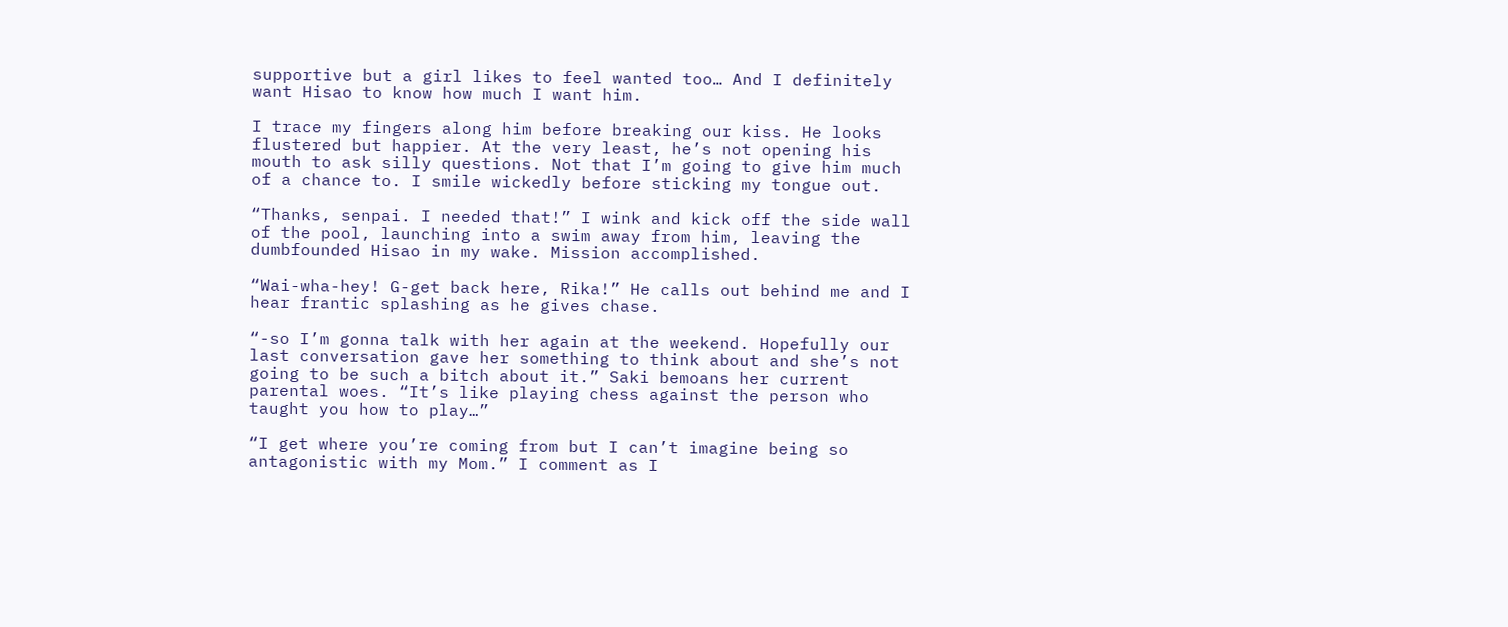supportive but a girl likes to feel wanted too… And I definitely want Hisao to know how much I want him.

I trace my fingers along him before breaking our kiss. He looks flustered but happier. At the very least, he’s not opening his mouth to ask silly questions. Not that I’m going to give him much of a chance to. I smile wickedly before sticking my tongue out.

“Thanks, senpai. I needed that!” I wink and kick off the side wall of the pool, launching into a swim away from him, leaving the dumbfounded Hisao in my wake. Mission accomplished.

“Wai-wha-hey! G-get back here, Rika!” He calls out behind me and I hear frantic splashing as he gives chase.

“-so I’m gonna talk with her again at the weekend. Hopefully our last conversation gave her something to think about and she’s not going to be such a bitch about it.” Saki bemoans her current parental woes. “It’s like playing chess against the person who taught you how to play…”

“I get where you’re coming from but I can’t imagine being so antagonistic with my Mom.” I comment as I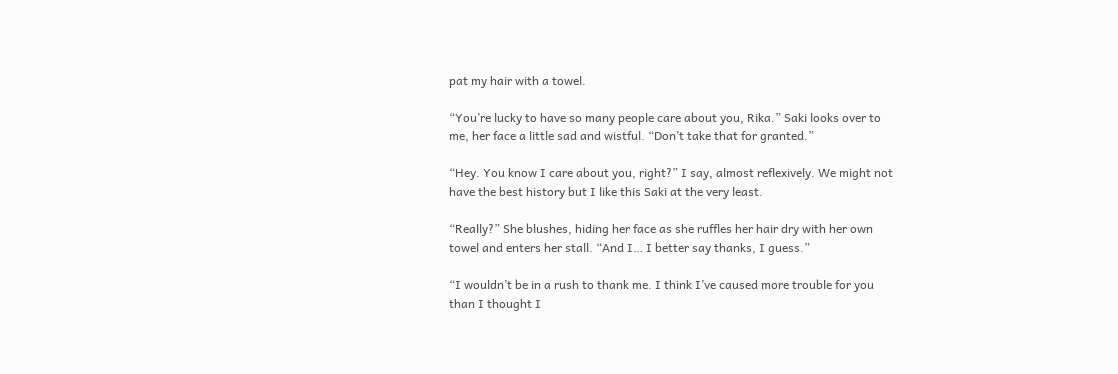pat my hair with a towel.

“You’re lucky to have so many people care about you, Rika.” Saki looks over to me, her face a little sad and wistful. “Don’t take that for granted.”

“Hey. You know I care about you, right?” I say, almost reflexively. We might not have the best history but I like this Saki at the very least.

“Really?” She blushes, hiding her face as she ruffles her hair dry with her own towel and enters her stall. “And I… I better say thanks, I guess.”

“I wouldn’t be in a rush to thank me. I think I’ve caused more trouble for you than I thought I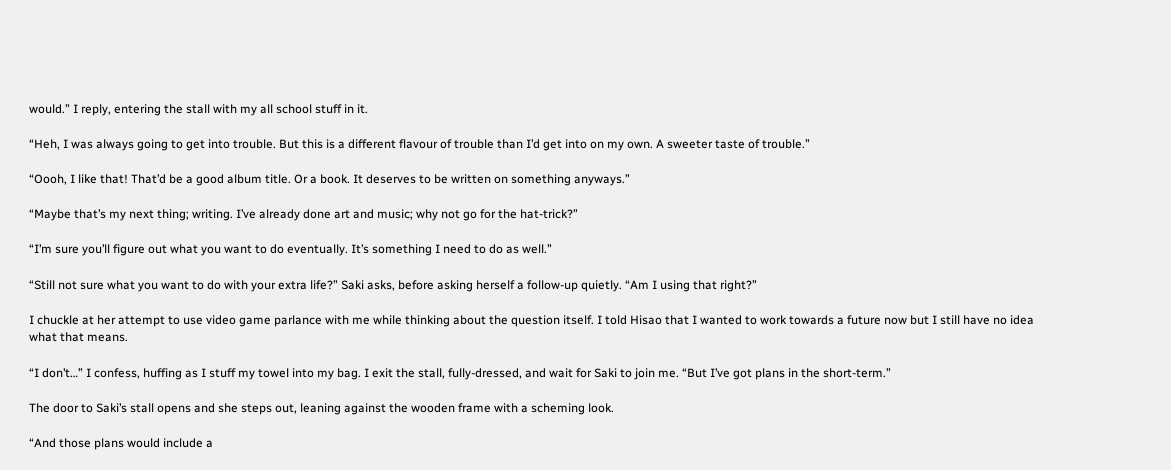would.” I reply, entering the stall with my all school stuff in it.

“Heh, I was always going to get into trouble. But this is a different flavour of trouble than I’d get into on my own. A sweeter taste of trouble.”

“Oooh, I like that! That’d be a good album title. Or a book. It deserves to be written on something anyways.”

“Maybe that’s my next thing; writing. I’ve already done art and music; why not go for the hat-trick?”

“I’m sure you’ll figure out what you want to do eventually. It’s something I need to do as well.”

“Still not sure what you want to do with your extra life?” Saki asks, before asking herself a follow-up quietly. “Am I using that right?”

I chuckle at her attempt to use video game parlance with me while thinking about the question itself. I told Hisao that I wanted to work towards a future now but I still have no idea what that means.

“I don’t…” I confess, huffing as I stuff my towel into my bag. I exit the stall, fully-dressed, and wait for Saki to join me. “But I’ve got plans in the short-term.”

The door to Saki’s stall opens and she steps out, leaning against the wooden frame with a scheming look.

“And those plans would include a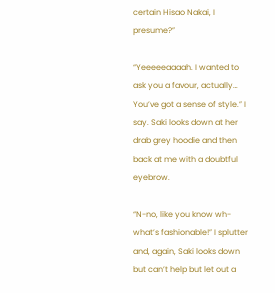certain Hisao Nakai, I presume?”

“Yeeeeeaaaah. I wanted to ask you a favour, actually… You’ve got a sense of style.” I say. Saki looks down at her drab grey hoodie and then back at me with a doubtful eyebrow.

“N-no, like you know wh-what’s fashionable!” I splutter and, again, Saki looks down but can’t help but let out a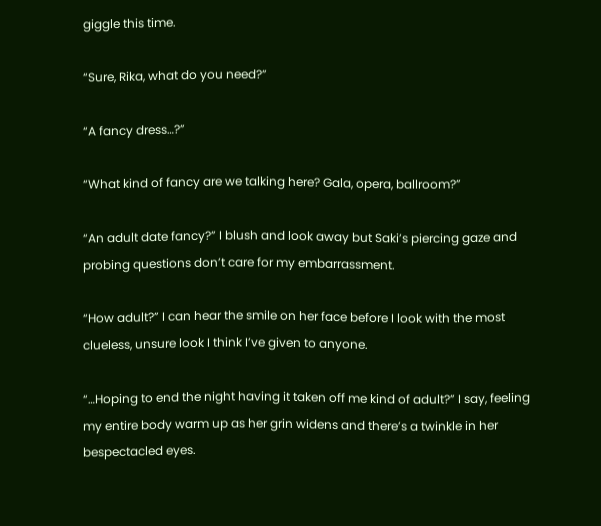giggle this time.

“Sure, Rika, what do you need?”

“A fancy dress…?”

“What kind of fancy are we talking here? Gala, opera, ballroom?”

“An adult date fancy?” I blush and look away but Saki’s piercing gaze and probing questions don’t care for my embarrassment.

“How adult?” I can hear the smile on her face before I look with the most clueless, unsure look I think I’ve given to anyone.

“…Hoping to end the night having it taken off me kind of adult?” I say, feeling my entire body warm up as her grin widens and there’s a twinkle in her bespectacled eyes.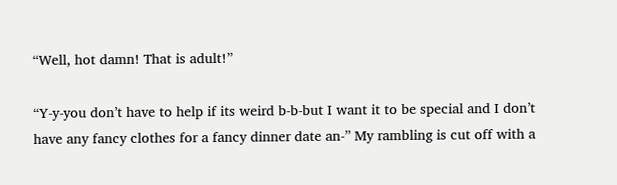“Well, hot damn! That is adult!”

“Y-y-you don’t have to help if its weird b-b-but I want it to be special and I don’t have any fancy clothes for a fancy dinner date an-” My rambling is cut off with a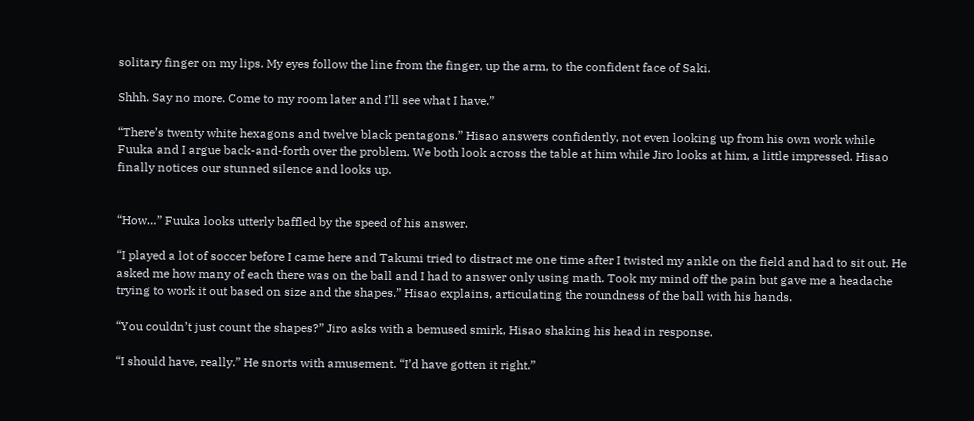solitary finger on my lips. My eyes follow the line from the finger, up the arm, to the confident face of Saki.

Shhh. Say no more. Come to my room later and I’ll see what I have.”

“There’s twenty white hexagons and twelve black pentagons.” Hisao answers confidently, not even looking up from his own work while Fuuka and I argue back-and-forth over the problem. We both look across the table at him while Jiro looks at him, a little impressed. Hisao finally notices our stunned silence and looks up.


“How…” Fuuka looks utterly baffled by the speed of his answer.

“I played a lot of soccer before I came here and Takumi tried to distract me one time after I twisted my ankle on the field and had to sit out. He asked me how many of each there was on the ball and I had to answer only using math. Took my mind off the pain but gave me a headache trying to work it out based on size and the shapes.” Hisao explains, articulating the roundness of the ball with his hands.

“You couldn’t just count the shapes?” Jiro asks with a bemused smirk, Hisao shaking his head in response.

“I should have, really.” He snorts with amusement. “I’d have gotten it right.”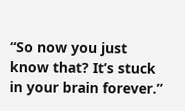“So now you just know that? It’s stuck in your brain forever.”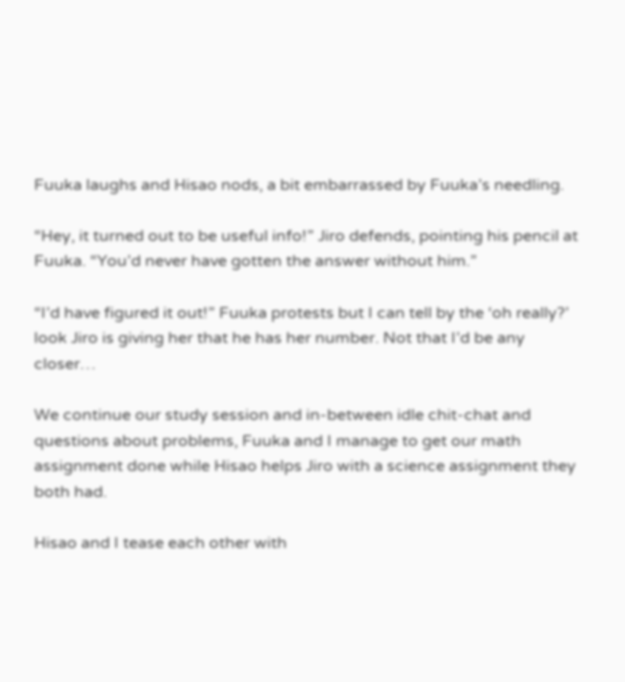Fuuka laughs and Hisao nods, a bit embarrassed by Fuuka’s needling.

“Hey, it turned out to be useful info!” Jiro defends, pointing his pencil at Fuuka. “You’d never have gotten the answer without him.”

“I’d have figured it out!” Fuuka protests but I can tell by the ‘oh really?’ look Jiro is giving her that he has her number. Not that I’d be any closer…

We continue our study session and in-between idle chit-chat and questions about problems, Fuuka and I manage to get our math assignment done while Hisao helps Jiro with a science assignment they both had.

Hisao and I tease each other with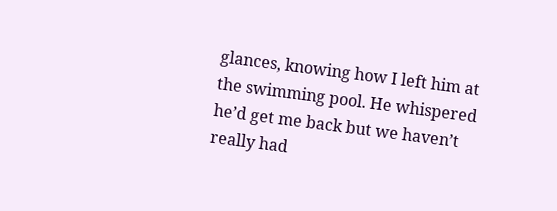glances, knowing how I left him at the swimming pool. He whispered he’d get me back but we haven’t really had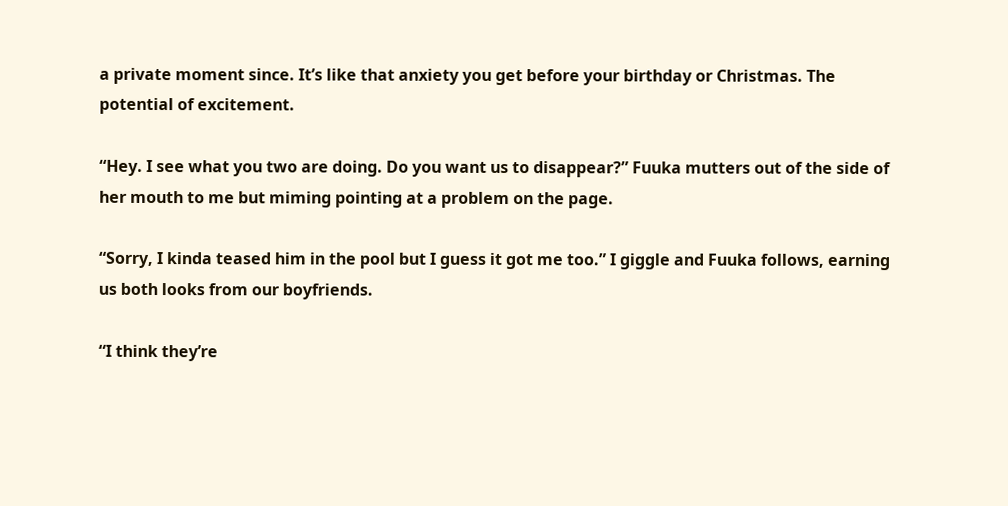a private moment since. It’s like that anxiety you get before your birthday or Christmas. The potential of excitement.

“Hey. I see what you two are doing. Do you want us to disappear?” Fuuka mutters out of the side of her mouth to me but miming pointing at a problem on the page.

“Sorry, I kinda teased him in the pool but I guess it got me too.” I giggle and Fuuka follows, earning us both looks from our boyfriends.

“I think they’re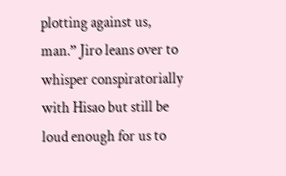plotting against us, man.” Jiro leans over to whisper conspiratorially with Hisao but still be loud enough for us to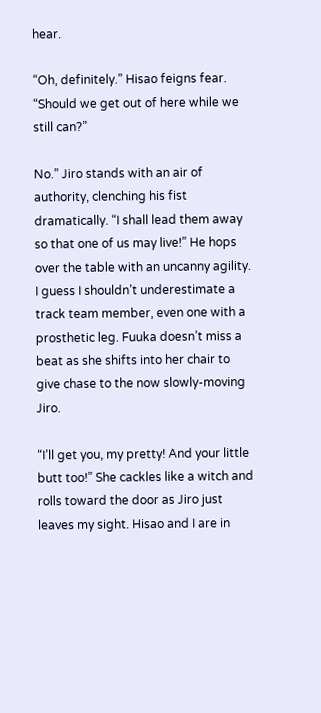hear.

“Oh, definitely.” Hisao feigns fear. “Should we get out of here while we still can?”

No.” Jiro stands with an air of authority, clenching his fist dramatically. “I shall lead them away so that one of us may live!” He hops over the table with an uncanny agility. I guess I shouldn’t underestimate a track team member, even one with a prosthetic leg. Fuuka doesn’t miss a beat as she shifts into her chair to give chase to the now slowly-moving Jiro.

“I’ll get you, my pretty! And your little butt too!” She cackles like a witch and rolls toward the door as Jiro just leaves my sight. Hisao and I are in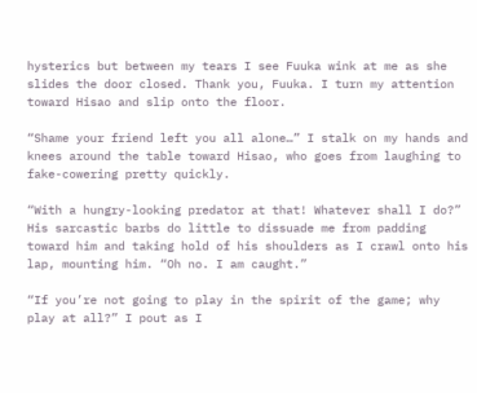hysterics but between my tears I see Fuuka wink at me as she slides the door closed. Thank you, Fuuka. I turn my attention toward Hisao and slip onto the floor.

“Shame your friend left you all alone…” I stalk on my hands and knees around the table toward Hisao, who goes from laughing to fake-cowering pretty quickly.

“With a hungry-looking predator at that! Whatever shall I do?” His sarcastic barbs do little to dissuade me from padding toward him and taking hold of his shoulders as I crawl onto his lap, mounting him. “Oh no. I am caught.”

“If you’re not going to play in the spirit of the game; why play at all?” I pout as I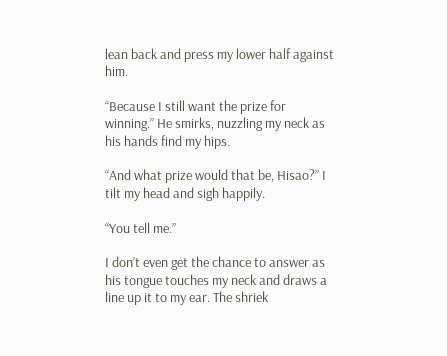lean back and press my lower half against him.

“Because I still want the prize for winning.” He smirks, nuzzling my neck as his hands find my hips.

“And what prize would that be, Hisao?” I tilt my head and sigh happily.

“You tell me.”

I don’t even get the chance to answer as his tongue touches my neck and draws a line up it to my ear. The shriek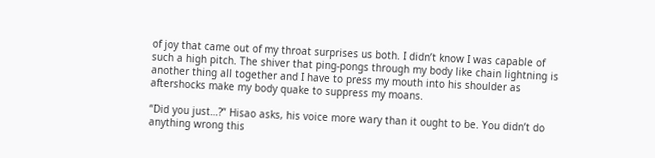of joy that came out of my throat surprises us both. I didn’t know I was capable of such a high pitch. The shiver that ping-pongs through my body like chain lightning is another thing all together and I have to press my mouth into his shoulder as aftershocks make my body quake to suppress my moans.

“Did you just…?” Hisao asks, his voice more wary than it ought to be. You didn’t do anything wrong this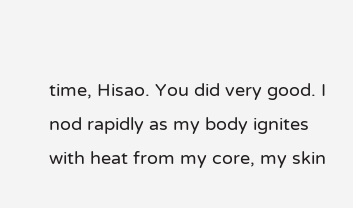time, Hisao. You did very good. I nod rapidly as my body ignites with heat from my core, my skin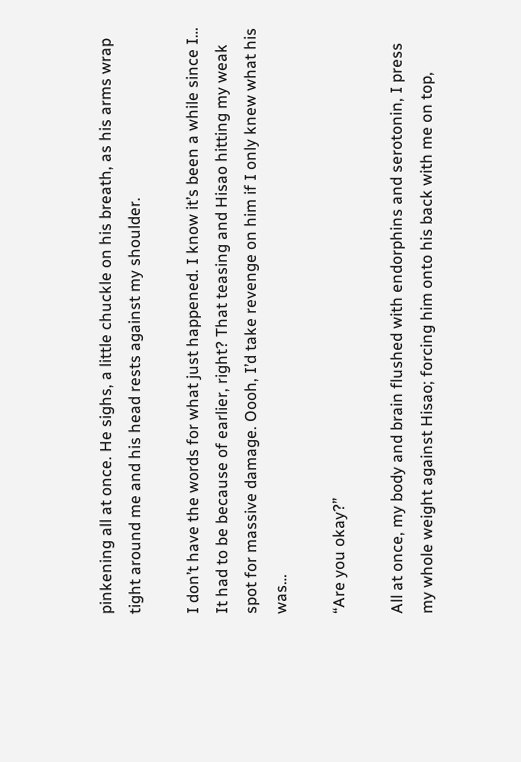pinkening all at once. He sighs, a little chuckle on his breath, as his arms wrap tight around me and his head rests against my shoulder.

I don’t have the words for what just happened. I know it’s been a while since I… It had to be because of earlier, right? That teasing and Hisao hitting my weak spot for massive damage. Oooh, I’d take revenge on him if I only knew what his was…

“Are you okay?”

All at once, my body and brain flushed with endorphins and serotonin, I press my whole weight against Hisao; forcing him onto his back with me on top,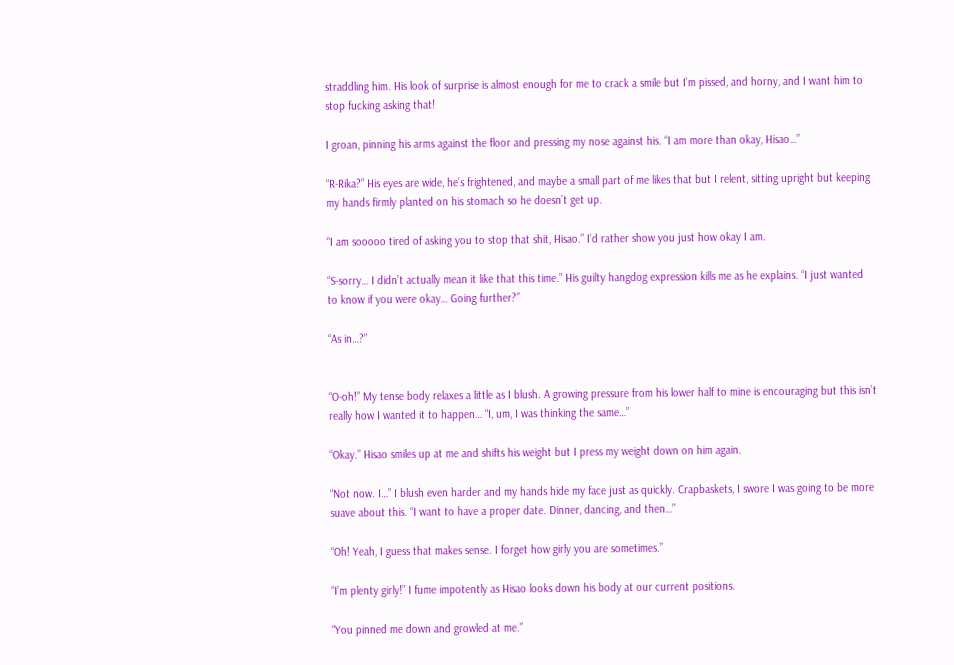straddling him. His look of surprise is almost enough for me to crack a smile but I’m pissed, and horny, and I want him to stop fucking asking that!

I groan, pinning his arms against the floor and pressing my nose against his. “I am more than okay, Hisao…”

“R-Rika?” His eyes are wide, he’s frightened, and maybe a small part of me likes that but I relent, sitting upright but keeping my hands firmly planted on his stomach so he doesn’t get up.

“I am sooooo tired of asking you to stop that shit, Hisao.” I’d rather show you just how okay I am.

“S-sorry… I didn’t actually mean it like that this time.” His guilty hangdog expression kills me as he explains. “I just wanted to know if you were okay… Going further?”

“As in…?”


“O-oh!” My tense body relaxes a little as I blush. A growing pressure from his lower half to mine is encouraging but this isn’t really how I wanted it to happen… “I, um, I was thinking the same…”

“Okay.” Hisao smiles up at me and shifts his weight but I press my weight down on him again.

“Not now. I…” I blush even harder and my hands hide my face just as quickly. Crapbaskets, I swore I was going to be more suave about this. “I want to have a proper date. Dinner, dancing, and then…”

“Oh! Yeah, I guess that makes sense. I forget how girly you are sometimes.”

“I’m plenty girly!” I fume impotently as Hisao looks down his body at our current positions.

“You pinned me down and growled at me.”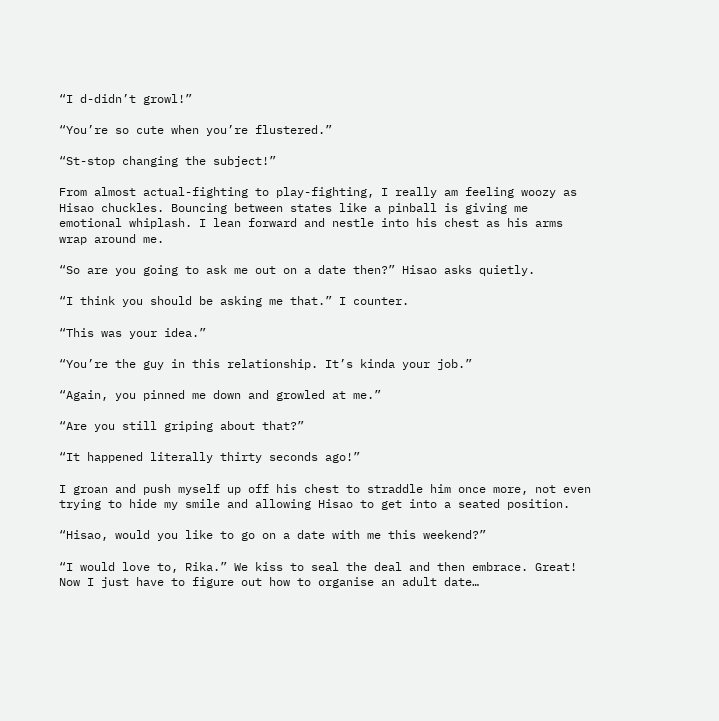“I d-didn’t growl!”

“You’re so cute when you’re flustered.”

“St-stop changing the subject!”

From almost actual-fighting to play-fighting, I really am feeling woozy as Hisao chuckles. Bouncing between states like a pinball is giving me emotional whiplash. I lean forward and nestle into his chest as his arms wrap around me.

“So are you going to ask me out on a date then?” Hisao asks quietly.

“I think you should be asking me that.” I counter.

“This was your idea.”

“You’re the guy in this relationship. It’s kinda your job.”

“Again, you pinned me down and growled at me.”

“Are you still griping about that?”

“It happened literally thirty seconds ago!”

I groan and push myself up off his chest to straddle him once more, not even trying to hide my smile and allowing Hisao to get into a seated position.

“Hisao, would you like to go on a date with me this weekend?”

“I would love to, Rika.” We kiss to seal the deal and then embrace. Great! Now I just have to figure out how to organise an adult date…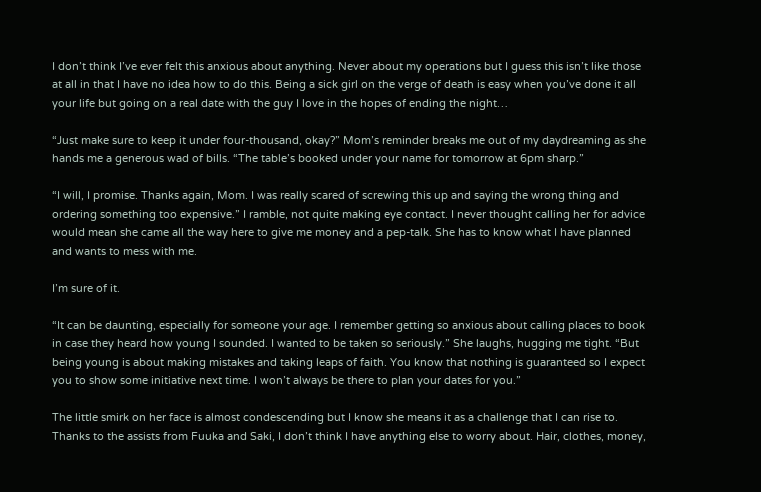I don’t think I’ve ever felt this anxious about anything. Never about my operations but I guess this isn’t like those at all in that I have no idea how to do this. Being a sick girl on the verge of death is easy when you’ve done it all your life but going on a real date with the guy I love in the hopes of ending the night…

“Just make sure to keep it under four-thousand, okay?” Mom’s reminder breaks me out of my daydreaming as she hands me a generous wad of bills. “The table’s booked under your name for tomorrow at 6pm sharp.”

“I will, I promise. Thanks again, Mom. I was really scared of screwing this up and saying the wrong thing and ordering something too expensive.” I ramble, not quite making eye contact. I never thought calling her for advice would mean she came all the way here to give me money and a pep-talk. She has to know what I have planned and wants to mess with me.

I’m sure of it.

“It can be daunting, especially for someone your age. I remember getting so anxious about calling places to book in case they heard how young I sounded. I wanted to be taken so seriously.” She laughs, hugging me tight. “But being young is about making mistakes and taking leaps of faith. You know that nothing is guaranteed so I expect you to show some initiative next time. I won’t always be there to plan your dates for you.”

The little smirk on her face is almost condescending but I know she means it as a challenge that I can rise to. Thanks to the assists from Fuuka and Saki, I don’t think I have anything else to worry about. Hair, clothes, money,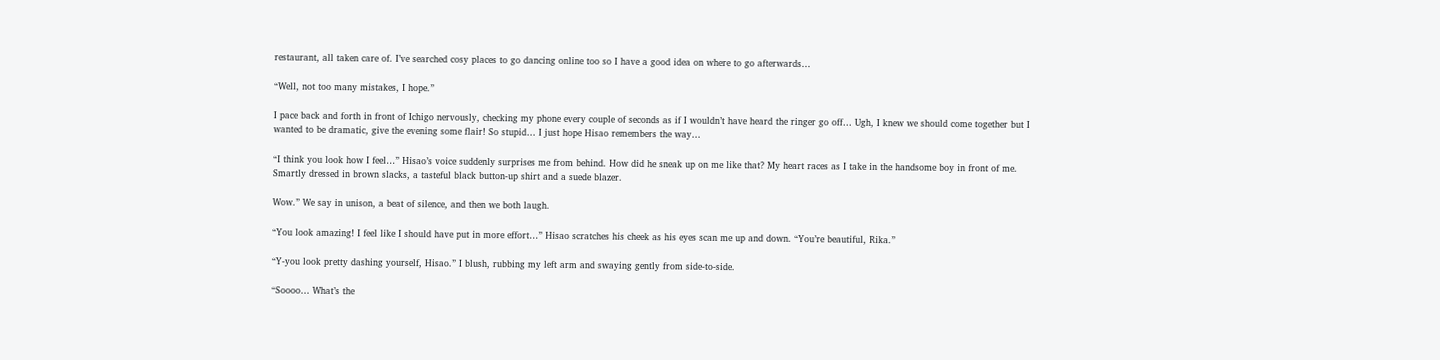restaurant, all taken care of. I’ve searched cosy places to go dancing online too so I have a good idea on where to go afterwards…

“Well, not too many mistakes, I hope.”

I pace back and forth in front of Ichigo nervously, checking my phone every couple of seconds as if I wouldn’t have heard the ringer go off… Ugh, I knew we should come together but I wanted to be dramatic, give the evening some flair! So stupid… I just hope Hisao remembers the way…

“I think you look how I feel…” Hisao’s voice suddenly surprises me from behind. How did he sneak up on me like that? My heart races as I take in the handsome boy in front of me. Smartly dressed in brown slacks, a tasteful black button-up shirt and a suede blazer.

Wow.” We say in unison, a beat of silence, and then we both laugh.

“You look amazing! I feel like I should have put in more effort…” Hisao scratches his cheek as his eyes scan me up and down. “You’re beautiful, Rika.”

“Y-you look pretty dashing yourself, Hisao.” I blush, rubbing my left arm and swaying gently from side-to-side.

“Soooo… What’s the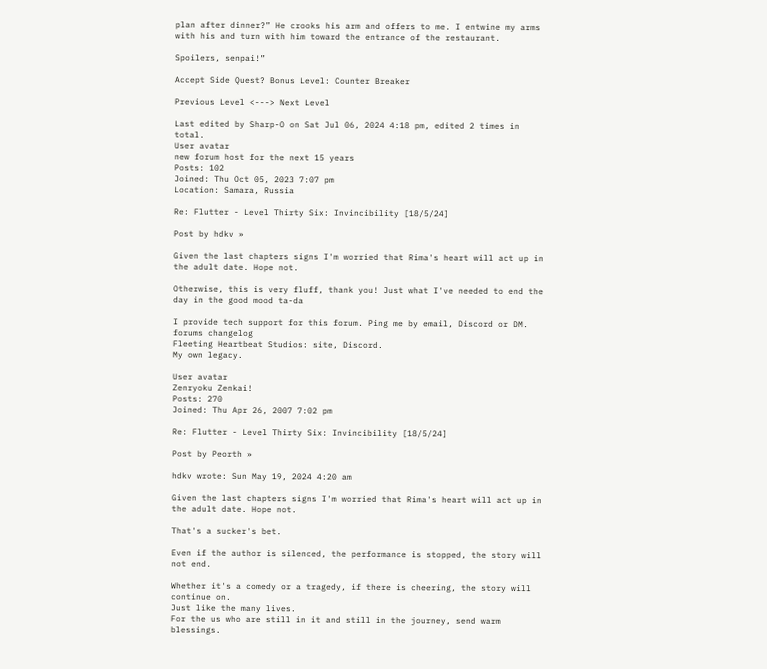plan after dinner?” He crooks his arm and offers to me. I entwine my arms with his and turn with him toward the entrance of the restaurant.

Spoilers, senpai!”

Accept Side Quest? Bonus Level: Counter Breaker

Previous Level <---> Next Level

Last edited by Sharp-O on Sat Jul 06, 2024 4:18 pm, edited 2 times in total.
User avatar
new forum host for the next 15 years
Posts: 102
Joined: Thu Oct 05, 2023 7:07 pm
Location: Samara, Russia

Re: Flutter - Level Thirty Six: Invincibility [18/5/24]

Post by hdkv »

Given the last chapters signs I'm worried that Rima's heart will act up in the adult date. Hope not.

Otherwise, this is very fluff, thank you! Just what I've needed to end the day in the good mood ta-da

I provide tech support for this forum. Ping me by email, Discord or DM.
forums changelog
Fleeting Heartbeat Studios: site, Discord.
My own legacy.

User avatar
Zenryoku Zenkai!
Posts: 270
Joined: Thu Apr 26, 2007 7:02 pm

Re: Flutter - Level Thirty Six: Invincibility [18/5/24]

Post by Peorth »

hdkv wrote: Sun May 19, 2024 4:20 am

Given the last chapters signs I'm worried that Rima's heart will act up in the adult date. Hope not.

That's a sucker's bet.

Even if the author is silenced, the performance is stopped, the story will not end.

Whether it's a comedy or a tragedy, if there is cheering, the story will continue on.
Just like the many lives.
For the us who are still in it and still in the journey, send warm blessings.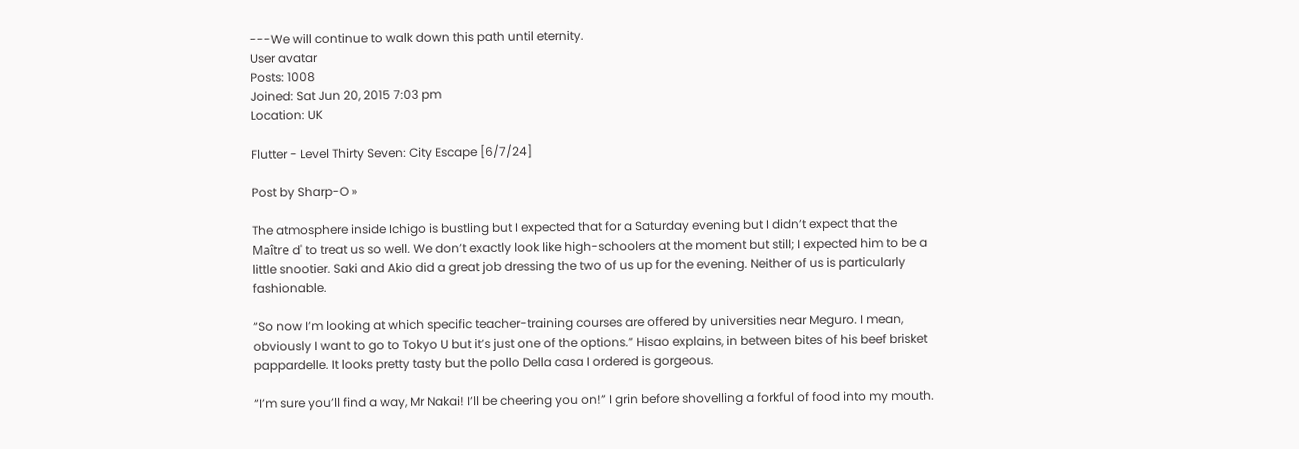---We will continue to walk down this path until eternity.
User avatar
Posts: 1008
Joined: Sat Jun 20, 2015 7:03 pm
Location: UK

Flutter - Level Thirty Seven: City Escape [6/7/24]

Post by Sharp-O »

The atmosphere inside Ichigo is bustling but I expected that for a Saturday evening but I didn’t expect that the Maître d' to treat us so well. We don’t exactly look like high-schoolers at the moment but still; I expected him to be a little snootier. Saki and Akio did a great job dressing the two of us up for the evening. Neither of us is particularly fashionable.

“So now I’m looking at which specific teacher-training courses are offered by universities near Meguro. I mean, obviously I want to go to Tokyo U but it’s just one of the options.” Hisao explains, in between bites of his beef brisket pappardelle. It looks pretty tasty but the pollo Della casa I ordered is gorgeous.

“I’m sure you’ll find a way, Mr Nakai! I’ll be cheering you on!” I grin before shovelling a forkful of food into my mouth.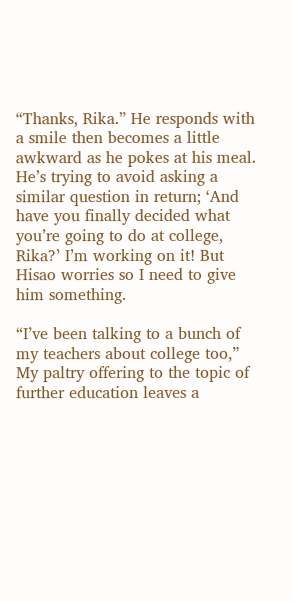“Thanks, Rika.” He responds with a smile then becomes a little awkward as he pokes at his meal. He’s trying to avoid asking a similar question in return; ‘And have you finally decided what you’re going to do at college, Rika?’ I’m working on it! But Hisao worries so I need to give him something.

“I’ve been talking to a bunch of my teachers about college too,” My paltry offering to the topic of further education leaves a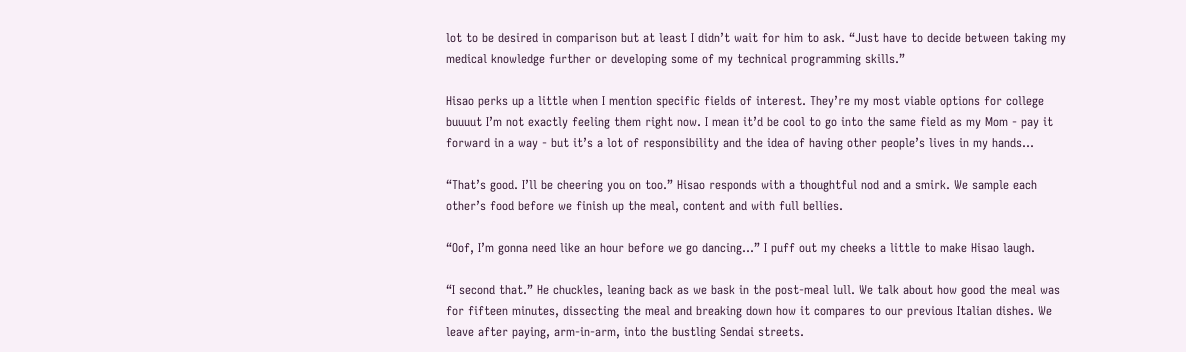lot to be desired in comparison but at least I didn’t wait for him to ask. “Just have to decide between taking my medical knowledge further or developing some of my technical programming skills.”

Hisao perks up a little when I mention specific fields of interest. They’re my most viable options for college buuuut I’m not exactly feeling them right now. I mean it’d be cool to go into the same field as my Mom - pay it forward in a way - but it’s a lot of responsibility and the idea of having other people’s lives in my hands…

“That’s good. I’ll be cheering you on too.” Hisao responds with a thoughtful nod and a smirk. We sample each other’s food before we finish up the meal, content and with full bellies.

“Oof, I’m gonna need like an hour before we go dancing…” I puff out my cheeks a little to make Hisao laugh.

“I second that.” He chuckles, leaning back as we bask in the post-meal lull. We talk about how good the meal was for fifteen minutes, dissecting the meal and breaking down how it compares to our previous Italian dishes. We leave after paying, arm-in-arm, into the bustling Sendai streets.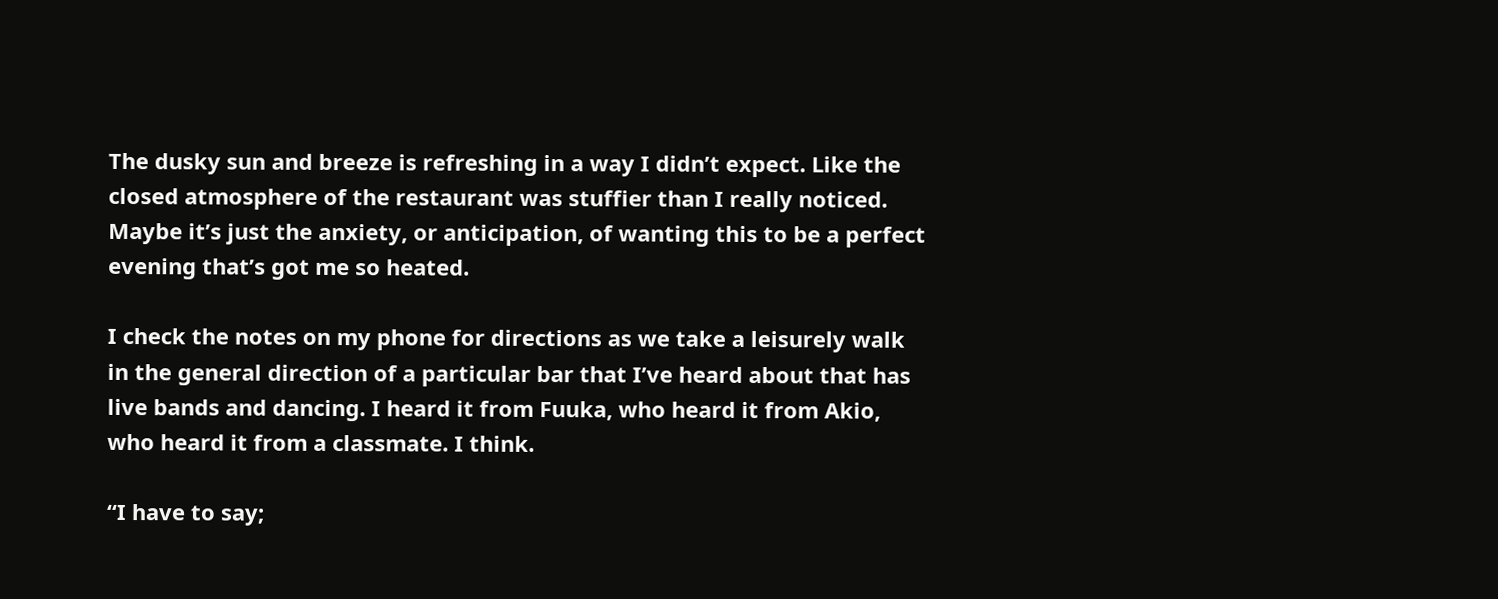The dusky sun and breeze is refreshing in a way I didn’t expect. Like the closed atmosphere of the restaurant was stuffier than I really noticed. Maybe it’s just the anxiety, or anticipation, of wanting this to be a perfect evening that’s got me so heated.

I check the notes on my phone for directions as we take a leisurely walk in the general direction of a particular bar that I’ve heard about that has live bands and dancing. I heard it from Fuuka, who heard it from Akio, who heard it from a classmate. I think.

“I have to say;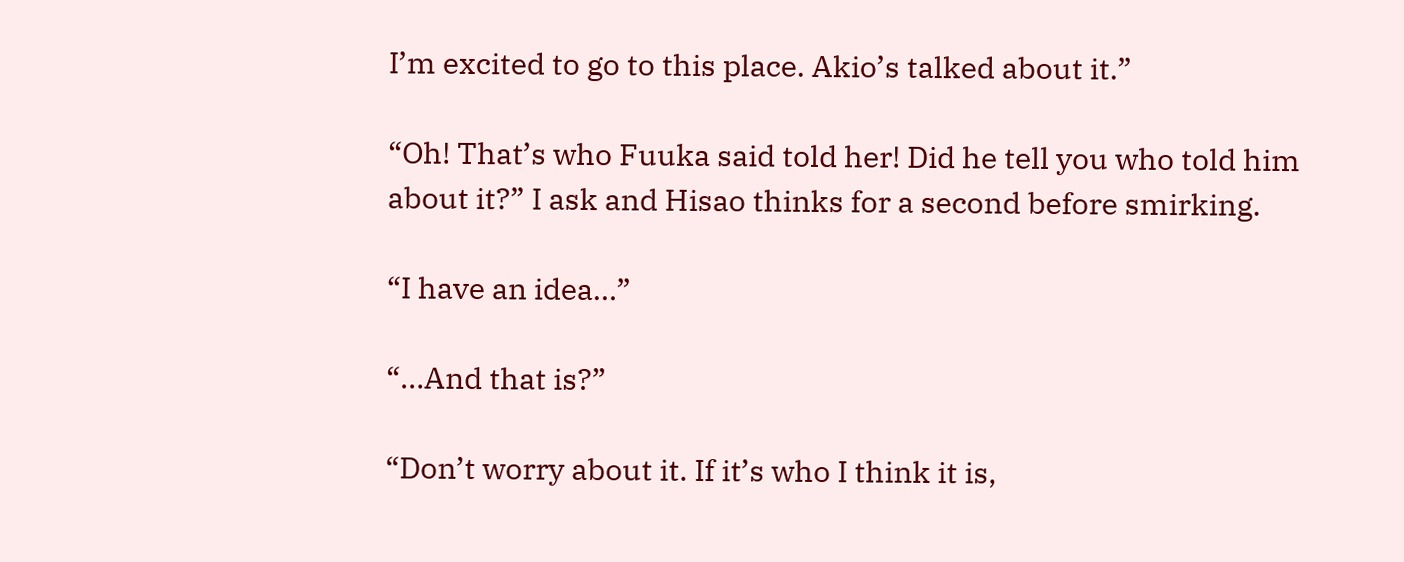I’m excited to go to this place. Akio’s talked about it.”

“Oh! That’s who Fuuka said told her! Did he tell you who told him about it?” I ask and Hisao thinks for a second before smirking.

“I have an idea…”

“…And that is?”

“Don’t worry about it. If it’s who I think it is,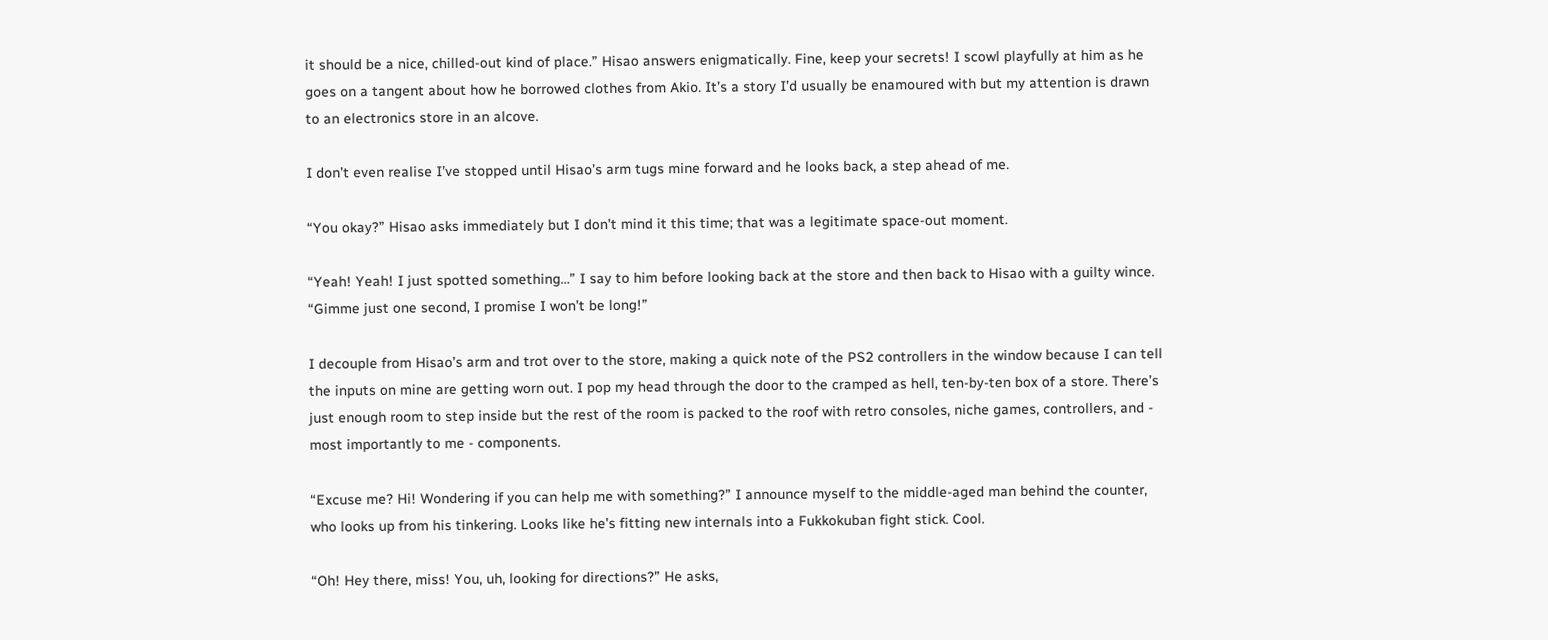it should be a nice, chilled-out kind of place.” Hisao answers enigmatically. Fine, keep your secrets! I scowl playfully at him as he goes on a tangent about how he borrowed clothes from Akio. It’s a story I’d usually be enamoured with but my attention is drawn to an electronics store in an alcove.

I don’t even realise I’ve stopped until Hisao’s arm tugs mine forward and he looks back, a step ahead of me.

“You okay?” Hisao asks immediately but I don’t mind it this time; that was a legitimate space-out moment.

“Yeah! Yeah! I just spotted something…” I say to him before looking back at the store and then back to Hisao with a guilty wince. “Gimme just one second, I promise I won’t be long!”

I decouple from Hisao’s arm and trot over to the store, making a quick note of the PS2 controllers in the window because I can tell the inputs on mine are getting worn out. I pop my head through the door to the cramped as hell, ten-by-ten box of a store. There’s just enough room to step inside but the rest of the room is packed to the roof with retro consoles, niche games, controllers, and - most importantly to me - components.

“Excuse me? Hi! Wondering if you can help me with something?” I announce myself to the middle-aged man behind the counter, who looks up from his tinkering. Looks like he’s fitting new internals into a Fukkokuban fight stick. Cool.

“Oh! Hey there, miss! You, uh, looking for directions?” He asks,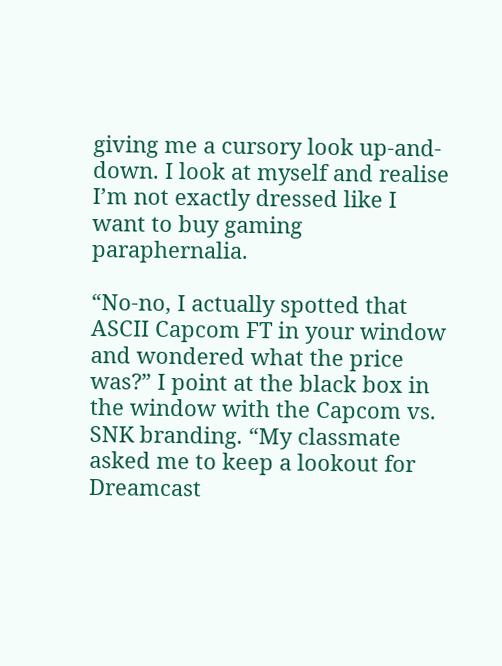giving me a cursory look up-and-down. I look at myself and realise I’m not exactly dressed like I want to buy gaming paraphernalia.

“No-no, I actually spotted that ASCII Capcom FT in your window and wondered what the price was?” I point at the black box in the window with the Capcom vs. SNK branding. “My classmate asked me to keep a lookout for Dreamcast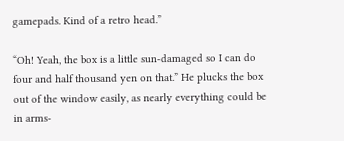gamepads. Kind of a retro head.”

“Oh! Yeah, the box is a little sun-damaged so I can do four and half thousand yen on that.” He plucks the box out of the window easily, as nearly everything could be in arms-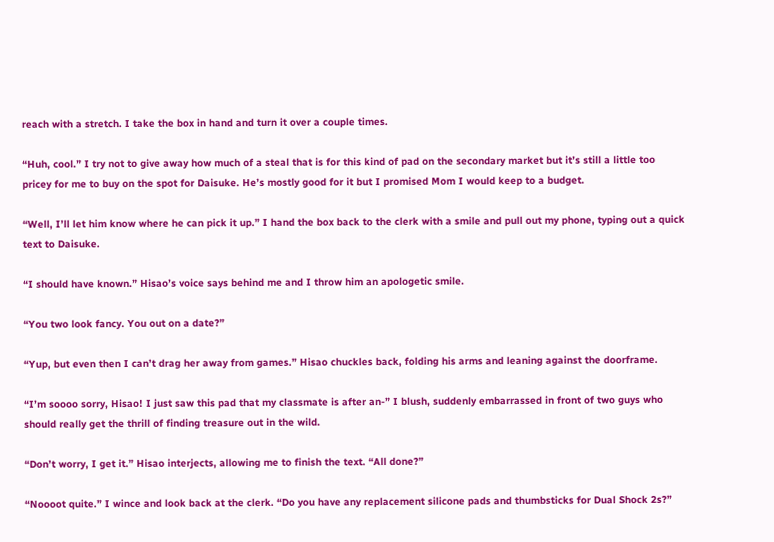reach with a stretch. I take the box in hand and turn it over a couple times.

“Huh, cool.” I try not to give away how much of a steal that is for this kind of pad on the secondary market but it’s still a little too pricey for me to buy on the spot for Daisuke. He’s mostly good for it but I promised Mom I would keep to a budget.

“Well, I’ll let him know where he can pick it up.” I hand the box back to the clerk with a smile and pull out my phone, typing out a quick text to Daisuke.

“I should have known.” Hisao’s voice says behind me and I throw him an apologetic smile.

“You two look fancy. You out on a date?”

“Yup, but even then I can’t drag her away from games.” Hisao chuckles back, folding his arms and leaning against the doorframe.

“I’m soooo sorry, Hisao! I just saw this pad that my classmate is after an-” I blush, suddenly embarrassed in front of two guys who should really get the thrill of finding treasure out in the wild.

“Don’t worry, I get it.” Hisao interjects, allowing me to finish the text. “All done?”

“Noooot quite.” I wince and look back at the clerk. “Do you have any replacement silicone pads and thumbsticks for Dual Shock 2s?”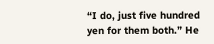“I do, just five hundred yen for them both.” He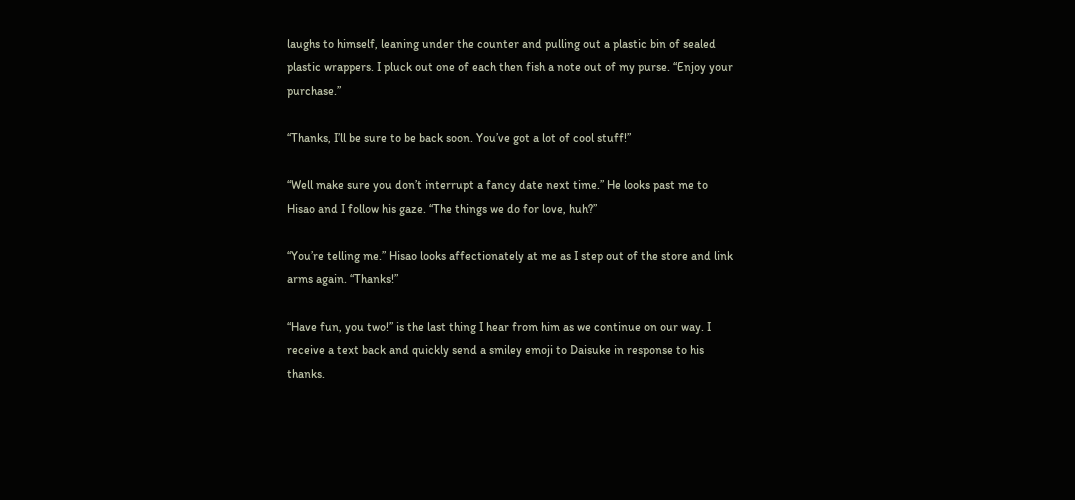laughs to himself, leaning under the counter and pulling out a plastic bin of sealed plastic wrappers. I pluck out one of each then fish a note out of my purse. “Enjoy your purchase.”

“Thanks, I’ll be sure to be back soon. You’ve got a lot of cool stuff!”

“Well make sure you don’t interrupt a fancy date next time.” He looks past me to Hisao and I follow his gaze. “The things we do for love, huh?”

“You’re telling me.” Hisao looks affectionately at me as I step out of the store and link arms again. “Thanks!”

“Have fun, you two!” is the last thing I hear from him as we continue on our way. I receive a text back and quickly send a smiley emoji to Daisuke in response to his thanks.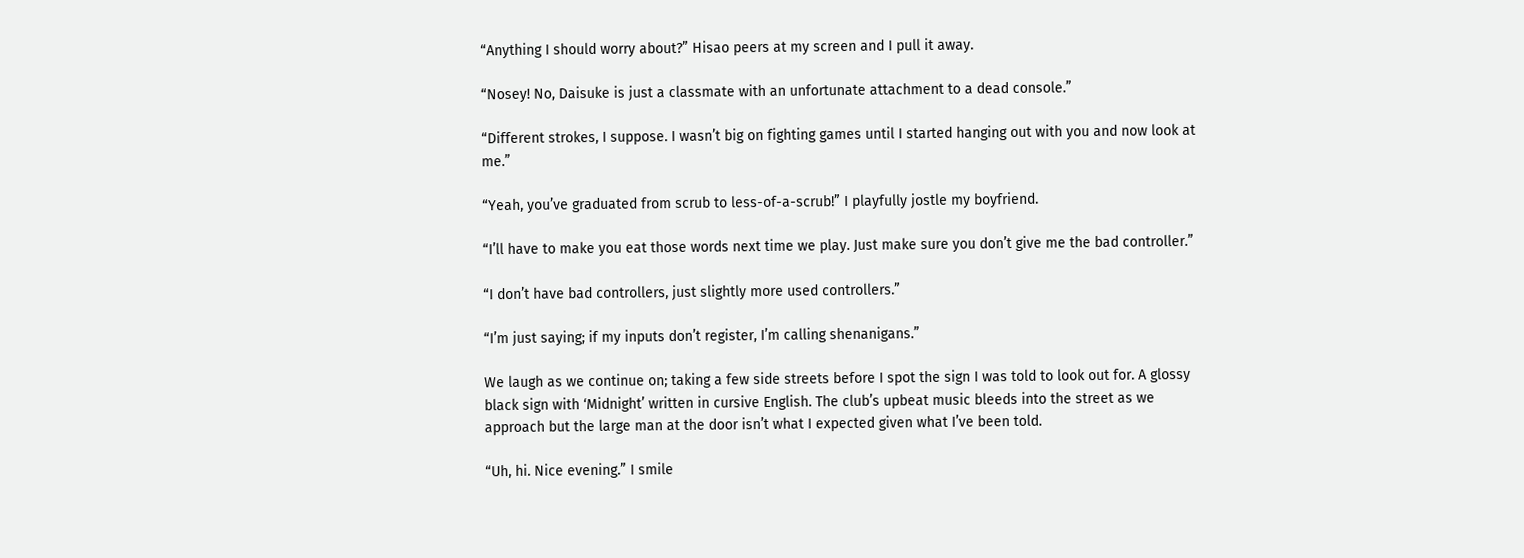“Anything I should worry about?” Hisao peers at my screen and I pull it away.

“Nosey! No, Daisuke is just a classmate with an unfortunate attachment to a dead console.”

“Different strokes, I suppose. I wasn’t big on fighting games until I started hanging out with you and now look at me.”

“Yeah, you’ve graduated from scrub to less-of-a-scrub!” I playfully jostle my boyfriend.

“I’ll have to make you eat those words next time we play. Just make sure you don’t give me the bad controller.”

“I don’t have bad controllers, just slightly more used controllers.”

“I’m just saying; if my inputs don’t register, I’m calling shenanigans.”

We laugh as we continue on; taking a few side streets before I spot the sign I was told to look out for. A glossy black sign with ‘Midnight’ written in cursive English. The club’s upbeat music bleeds into the street as we approach but the large man at the door isn’t what I expected given what I’ve been told.

“Uh, hi. Nice evening.” I smile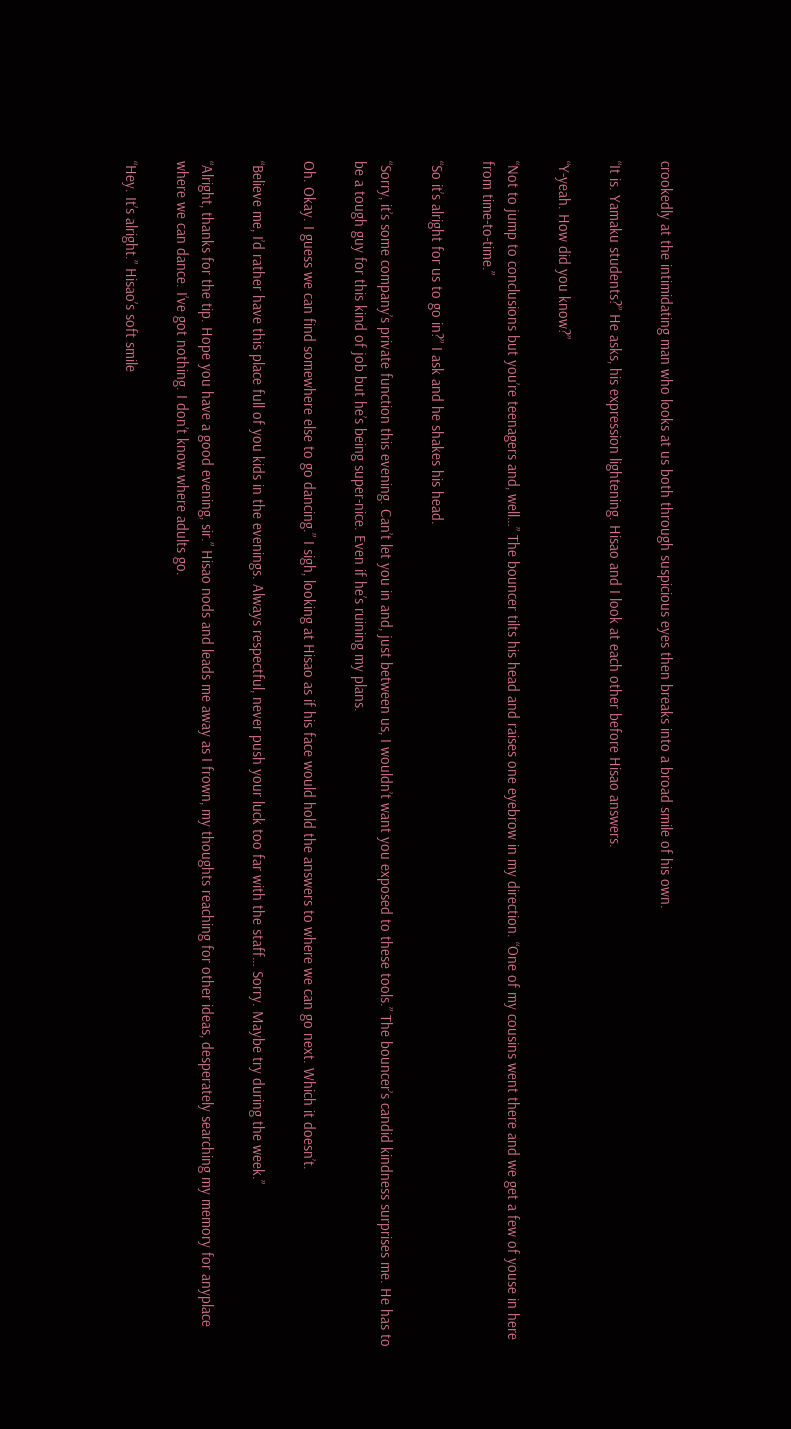crookedly at the intimidating man who looks at us both through suspicious eyes then breaks into a broad smile of his own.

“It is. Yamaku students?” He asks, his expression lightening. Hisao and I look at each other before Hisao answers.

“Y-yeah. How did you know?”

“Not to jump to conclusions but you’re teenagers and, well…” The bouncer tilts his head and raises one eyebrow in my direction. “One of my cousins went there and we get a few of youse in here from time-to-time.”

“So it’s alright for us to go in?” I ask and he shakes his head.

“Sorry, it’s some company’s private function this evening. Can’t let you in and, just between us, I wouldn’t want you exposed to these tools.” The bouncer’s candid kindness surprises me. He has to be a tough guy for this kind of job but he’s being super-nice. Even if he’s ruining my plans.

Oh. Okay. I guess we can find somewhere else to go dancing.” I sigh, looking at Hisao as if his face would hold the answers to where we can go next. Which it doesn’t.

“Believe me, I’d rather have this place full of you kids in the evenings. Always respectful, never push your luck too far with the staff… Sorry. Maybe try during the week.”

“Alright, thanks for the tip. Hope you have a good evening, sir.” Hisao nods and leads me away as I frown, my thoughts reaching for other ideas, desperately searching my memory for anyplace where we can dance. I’ve got nothing. I don’t know where adults go.

“Hey. It’s alright.” Hisao’s soft smile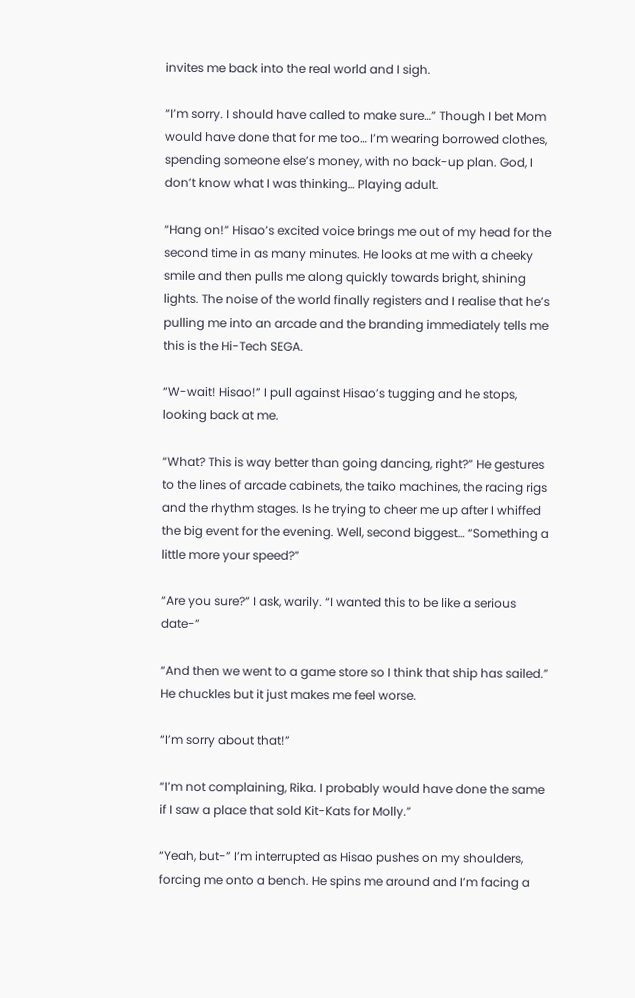invites me back into the real world and I sigh.

“I’m sorry. I should have called to make sure…” Though I bet Mom would have done that for me too… I’m wearing borrowed clothes, spending someone else’s money, with no back-up plan. God, I don’t know what I was thinking… Playing adult.

“Hang on!” Hisao’s excited voice brings me out of my head for the second time in as many minutes. He looks at me with a cheeky smile and then pulls me along quickly towards bright, shining lights. The noise of the world finally registers and I realise that he’s pulling me into an arcade and the branding immediately tells me this is the Hi-Tech SEGA.

“W-wait! Hisao!” I pull against Hisao’s tugging and he stops, looking back at me.

“What? This is way better than going dancing, right?” He gestures to the lines of arcade cabinets, the taiko machines, the racing rigs and the rhythm stages. Is he trying to cheer me up after I whiffed the big event for the evening. Well, second biggest… “Something a little more your speed?”

“Are you sure?” I ask, warily. “I wanted this to be like a serious date-”

“And then we went to a game store so I think that ship has sailed.” He chuckles but it just makes me feel worse.

“I’m sorry about that!”

“I’m not complaining, Rika. I probably would have done the same if I saw a place that sold Kit-Kats for Molly.”

“Yeah, but-” I’m interrupted as Hisao pushes on my shoulders, forcing me onto a bench. He spins me around and I’m facing a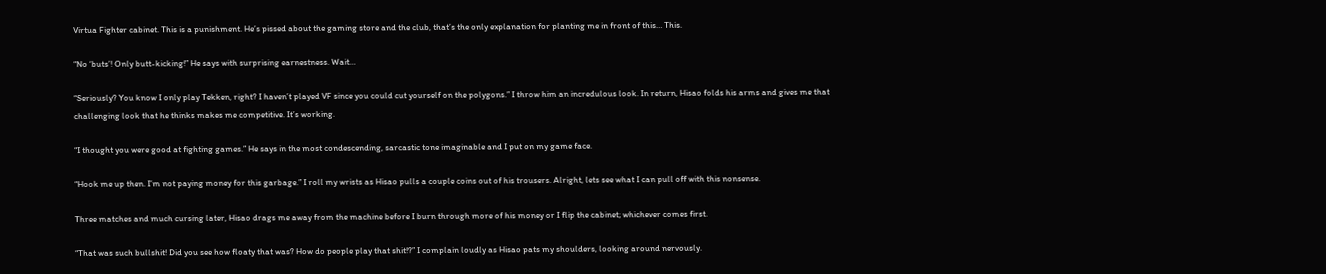Virtua Fighter cabinet. This is a punishment. He’s pissed about the gaming store and the club, that’s the only explanation for planting me in front of this… This.

“No ‘buts’! Only butt-kicking!” He says with surprising earnestness. Wait…

“Seriously? You know I only play Tekken, right? I haven’t played VF since you could cut yourself on the polygons.” I throw him an incredulous look. In return, Hisao folds his arms and gives me that challenging look that he thinks makes me competitive. It’s working.

“I thought you were good at fighting games.” He says in the most condescending, sarcastic tone imaginable and I put on my game face.

“Hook me up then. I’m not paying money for this garbage.” I roll my wrists as Hisao pulls a couple coins out of his trousers. Alright, lets see what I can pull off with this nonsense.

Three matches and much cursing later, Hisao drags me away from the machine before I burn through more of his money or I flip the cabinet; whichever comes first.

“That was such bullshit! Did you see how floaty that was? How do people play that shit!?” I complain loudly as Hisao pats my shoulders, looking around nervously.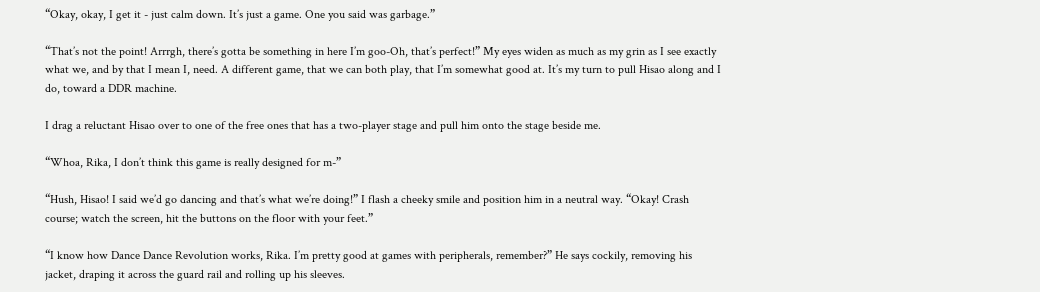“Okay, okay, I get it - just calm down. It’s just a game. One you said was garbage.”

“That’s not the point! Arrrgh, there’s gotta be something in here I’m goo-Oh, that’s perfect!” My eyes widen as much as my grin as I see exactly what we, and by that I mean I, need. A different game, that we can both play, that I’m somewhat good at. It’s my turn to pull Hisao along and I do, toward a DDR machine.

I drag a reluctant Hisao over to one of the free ones that has a two-player stage and pull him onto the stage beside me.

“Whoa, Rika, I don’t think this game is really designed for m-”

“Hush, Hisao! I said we’d go dancing and that’s what we’re doing!” I flash a cheeky smile and position him in a neutral way. “Okay! Crash course; watch the screen, hit the buttons on the floor with your feet.”

“I know how Dance Dance Revolution works, Rika. I’m pretty good at games with peripherals, remember?” He says cockily, removing his jacket, draping it across the guard rail and rolling up his sleeves.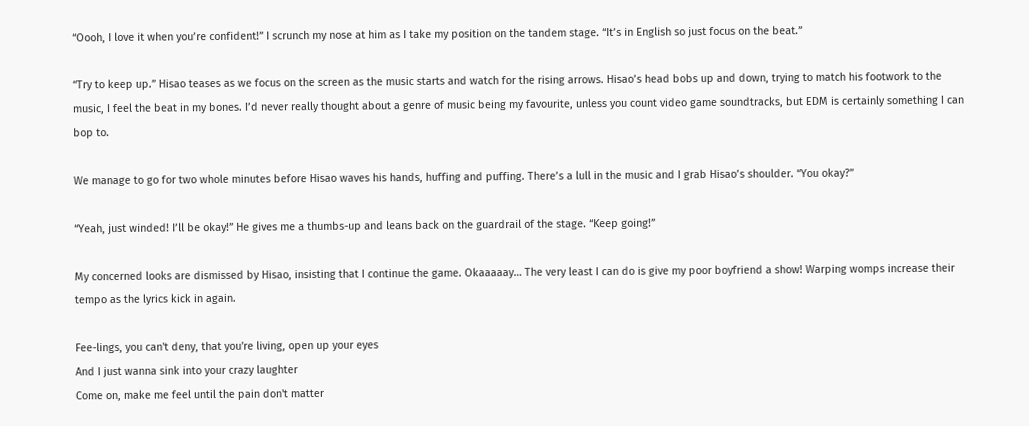“Oooh, I love it when you’re confident!” I scrunch my nose at him as I take my position on the tandem stage. “It’s in English so just focus on the beat.”

“Try to keep up.” Hisao teases as we focus on the screen as the music starts and watch for the rising arrows. Hisao’s head bobs up and down, trying to match his footwork to the music, I feel the beat in my bones. I’d never really thought about a genre of music being my favourite, unless you count video game soundtracks, but EDM is certainly something I can bop to.

We manage to go for two whole minutes before Hisao waves his hands, huffing and puffing. There’s a lull in the music and I grab Hisao’s shoulder. “You okay?”

“Yeah, just winded! I’ll be okay!” He gives me a thumbs-up and leans back on the guardrail of the stage. “Keep going!”

My concerned looks are dismissed by Hisao, insisting that I continue the game. Okaaaaay… The very least I can do is give my poor boyfriend a show! Warping womps increase their tempo as the lyrics kick in again.

Fee-lings, you can't deny, that you're living, open up your eyes
And I just wanna sink into your crazy laughter
Come on, make me feel until the pain don't matter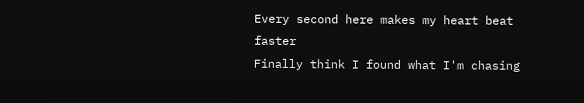Every second here makes my heart beat faster
Finally think I found what I'm chasing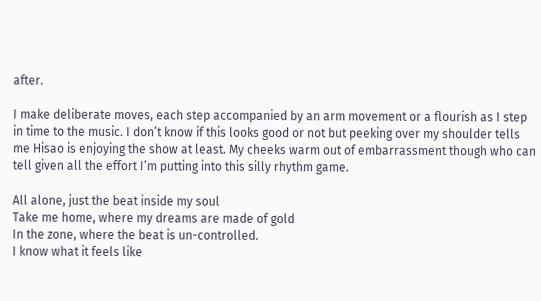after.

I make deliberate moves, each step accompanied by an arm movement or a flourish as I step in time to the music. I don’t know if this looks good or not but peeking over my shoulder tells me Hisao is enjoying the show at least. My cheeks warm out of embarrassment though who can tell given all the effort I’m putting into this silly rhythm game.

All alone, just the beat inside my soul
Take me home, where my dreams are made of gold
In the zone, where the beat is un-controlled.
I know what it feels like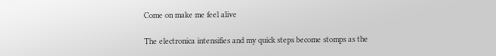Come on make me feel alive

The electronica intensifies and my quick steps become stomps as the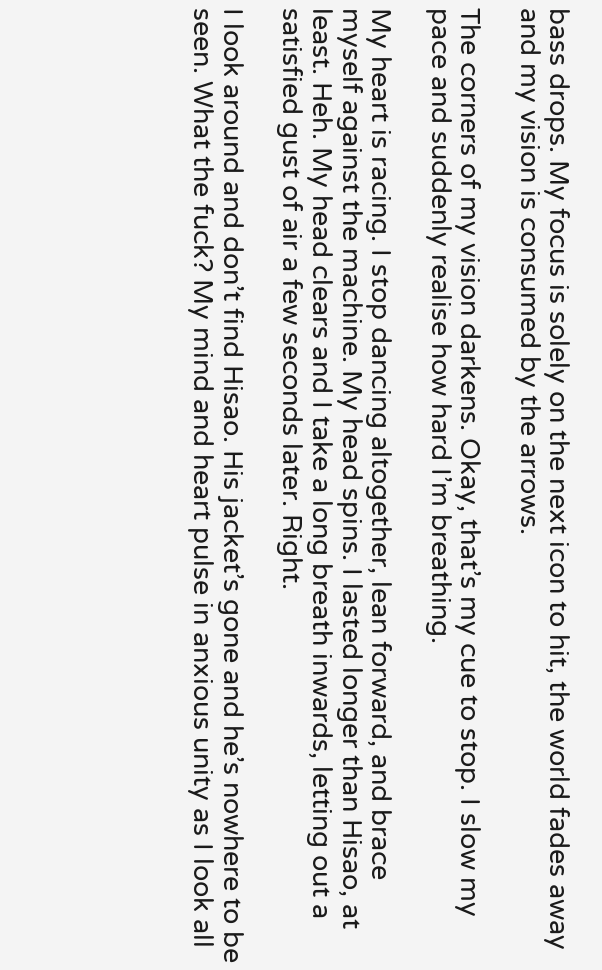bass drops. My focus is solely on the next icon to hit, the world fades away and my vision is consumed by the arrows.

The corners of my vision darkens. Okay, that’s my cue to stop. I slow my pace and suddenly realise how hard I’m breathing.

My heart is racing. I stop dancing altogether, lean forward, and brace myself against the machine. My head spins. I lasted longer than Hisao, at least. Heh. My head clears and I take a long breath inwards, letting out a satisfied gust of air a few seconds later. Right.

I look around and don’t find Hisao. His jacket’s gone and he’s nowhere to be seen. What the fuck? My mind and heart pulse in anxious unity as I look all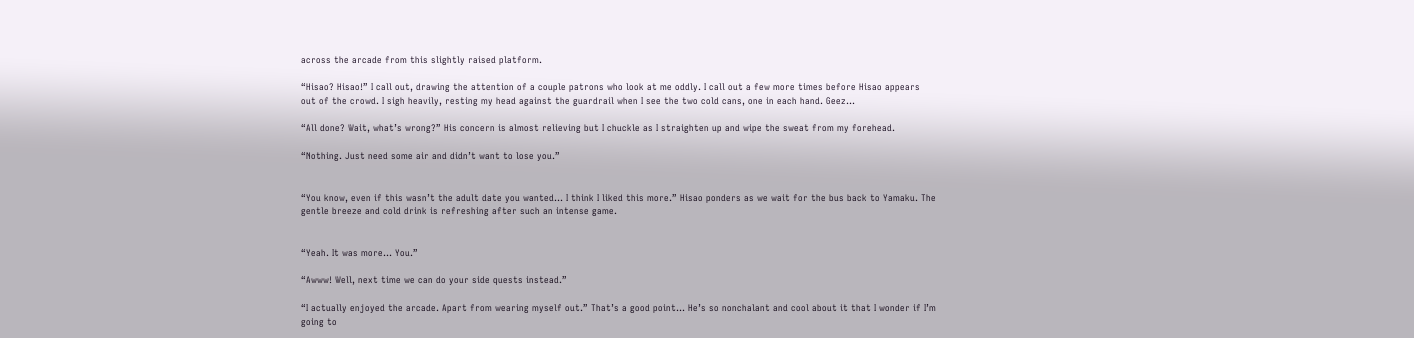across the arcade from this slightly raised platform.

“Hisao? Hisao!” I call out, drawing the attention of a couple patrons who look at me oddly. I call out a few more times before Hisao appears out of the crowd. I sigh heavily, resting my head against the guardrail when I see the two cold cans, one in each hand. Geez…

“All done? Wait, what’s wrong?” His concern is almost relieving but I chuckle as I straighten up and wipe the sweat from my forehead.

“Nothing. Just need some air and didn’t want to lose you.”


“You know, even if this wasn’t the adult date you wanted… I think I liked this more.” Hisao ponders as we wait for the bus back to Yamaku. The gentle breeze and cold drink is refreshing after such an intense game.


“Yeah. It was more… You.”

“Awww! Well, next time we can do your side quests instead.”

“I actually enjoyed the arcade. Apart from wearing myself out.” That’s a good point… He’s so nonchalant and cool about it that I wonder if I’m going to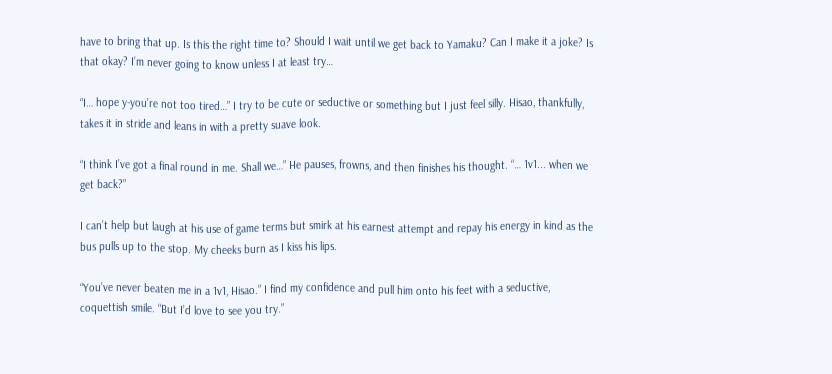have to bring that up. Is this the right time to? Should I wait until we get back to Yamaku? Can I make it a joke? Is that okay? I’m never going to know unless I at least try…

“I… hope y-you’re not too tired…” I try to be cute or seductive or something but I just feel silly. Hisao, thankfully, takes it in stride and leans in with a pretty suave look.

“I think I’ve got a final round in me. Shall we…” He pauses, frowns, and then finishes his thought. “… 1v1... when we get back?”

I can’t help but laugh at his use of game terms but smirk at his earnest attempt and repay his energy in kind as the bus pulls up to the stop. My cheeks burn as I kiss his lips.

“You’ve never beaten me in a 1v1, Hisao.” I find my confidence and pull him onto his feet with a seductive, coquettish smile. “But I’d love to see you try.”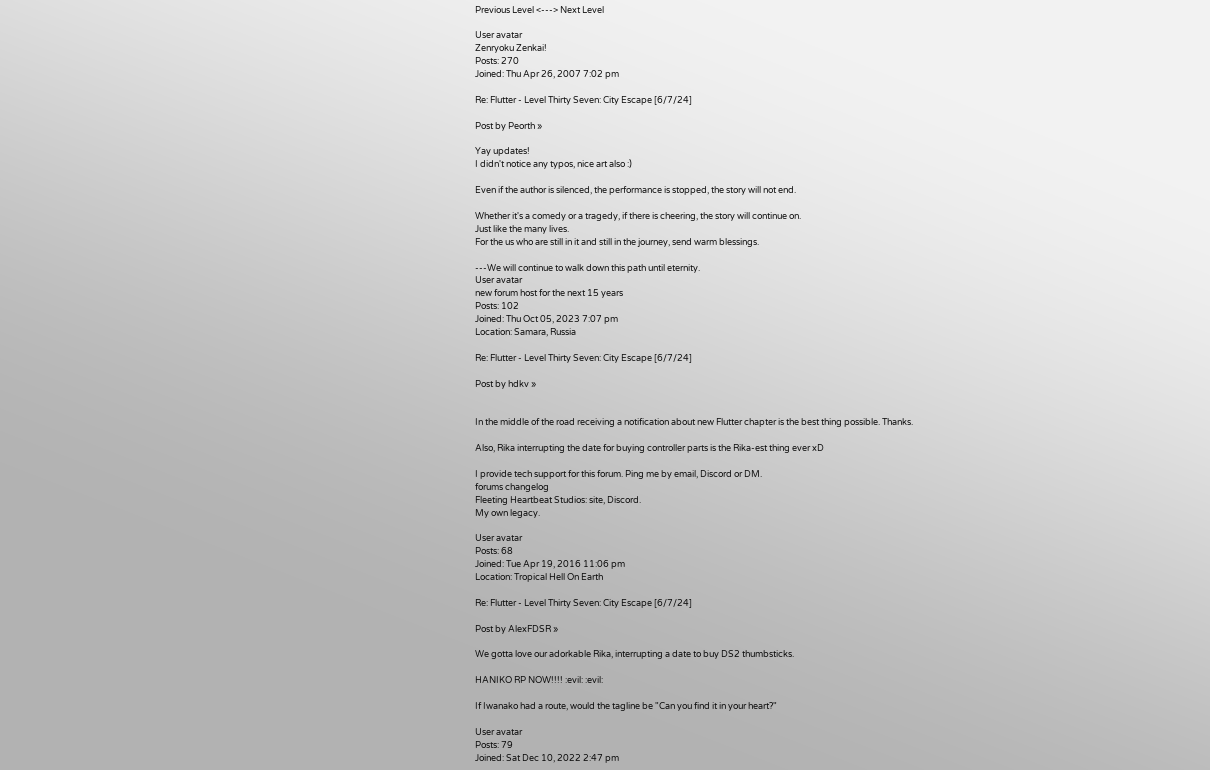Previous Level <---> Next Level

User avatar
Zenryoku Zenkai!
Posts: 270
Joined: Thu Apr 26, 2007 7:02 pm

Re: Flutter - Level Thirty Seven: City Escape [6/7/24]

Post by Peorth »

Yay updates!
I didn't notice any typos, nice art also :)

Even if the author is silenced, the performance is stopped, the story will not end.

Whether it's a comedy or a tragedy, if there is cheering, the story will continue on.
Just like the many lives.
For the us who are still in it and still in the journey, send warm blessings.

---We will continue to walk down this path until eternity.
User avatar
new forum host for the next 15 years
Posts: 102
Joined: Thu Oct 05, 2023 7:07 pm
Location: Samara, Russia

Re: Flutter - Level Thirty Seven: City Escape [6/7/24]

Post by hdkv »


In the middle of the road receiving a notification about new Flutter chapter is the best thing possible. Thanks.

Also, Rika interrupting the date for buying controller parts is the Rika-est thing ever xD

I provide tech support for this forum. Ping me by email, Discord or DM.
forums changelog
Fleeting Heartbeat Studios: site, Discord.
My own legacy.

User avatar
Posts: 68
Joined: Tue Apr 19, 2016 11:06 pm
Location: Tropical Hell On Earth

Re: Flutter - Level Thirty Seven: City Escape [6/7/24]

Post by AlexFDSR »

We gotta love our adorkable Rika, interrupting a date to buy DS2 thumbsticks.

HANIKO RP NOW!!!! :evil: :evil:

If Iwanako had a route, would the tagline be "Can you find it in your heart?"

User avatar
Posts: 79
Joined: Sat Dec 10, 2022 2:47 pm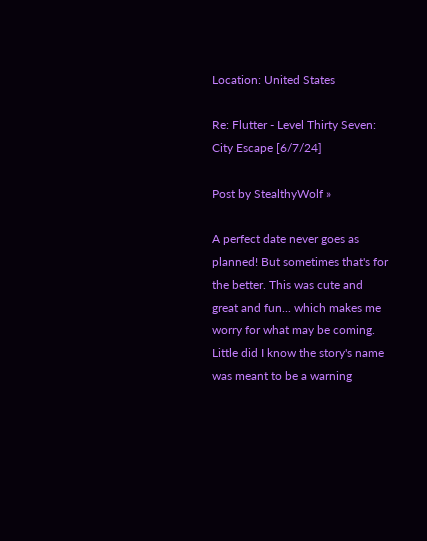Location: United States

Re: Flutter - Level Thirty Seven: City Escape [6/7/24]

Post by StealthyWolf »

A perfect date never goes as planned! But sometimes that's for the better. This was cute and great and fun... which makes me worry for what may be coming. Little did I know the story's name was meant to be a warning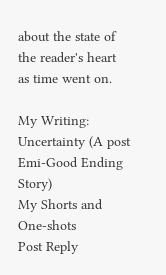about the state of the reader's heart as time went on.

My Writing:
Uncertainty (A post Emi-Good Ending Story)
My Shorts and One-shots
Post Reply